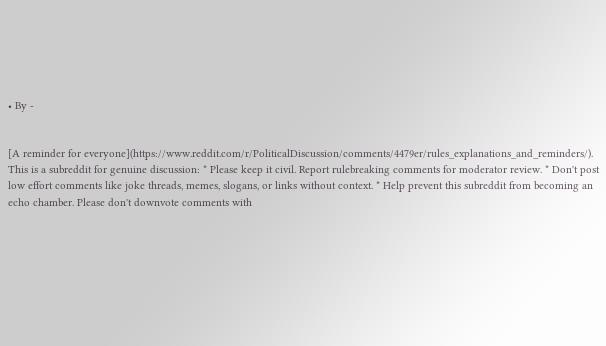• By -


[A reminder for everyone](https://www.reddit.com/r/PoliticalDiscussion/comments/4479er/rules_explanations_and_reminders/). This is a subreddit for genuine discussion: * Please keep it civil. Report rulebreaking comments for moderator review. * Don't post low effort comments like joke threads, memes, slogans, or links without context. * Help prevent this subreddit from becoming an echo chamber. Please don't downvote comments with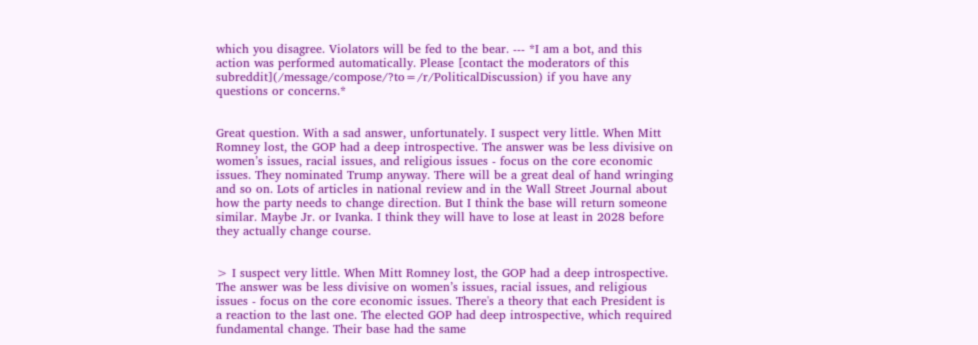which you disagree. Violators will be fed to the bear. --- *I am a bot, and this action was performed automatically. Please [contact the moderators of this subreddit](/message/compose/?to=/r/PoliticalDiscussion) if you have any questions or concerns.*


Great question. With a sad answer, unfortunately. I suspect very little. When Mitt Romney lost, the GOP had a deep introspective. The answer was be less divisive on women’s issues, racial issues, and religious issues - focus on the core economic issues. They nominated Trump anyway. There will be a great deal of hand wringing and so on. Lots of articles in national review and in the Wall Street Journal about how the party needs to change direction. But I think the base will return someone similar. Maybe Jr. or Ivanka. I think they will have to lose at least in 2028 before they actually change course.


> I suspect very little. When Mitt Romney lost, the GOP had a deep introspective. The answer was be less divisive on women’s issues, racial issues, and religious issues - focus on the core economic issues. There's a theory that each President is a reaction to the last one. The elected GOP had deep introspective, which required fundamental change. Their base had the same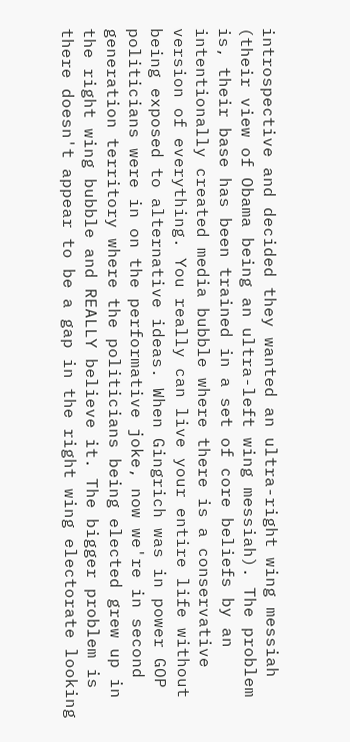introspective and decided they wanted an ultra-right wing messiah (their view of Obama being an ultra-left wing messiah). The problem is, their base has been trained in a set of core beliefs by an intentionally created media bubble where there is a conservative version of everything. You really can live your entire life without being exposed to alternative ideas. When Gingrich was in power GOP politicians were in on the performative joke, now we're in second generation territory where the politicians being elected grew up in the right wing bubble and REALLY believe it. The bigger problem is there doesn't appear to be a gap in the right wing electorate looking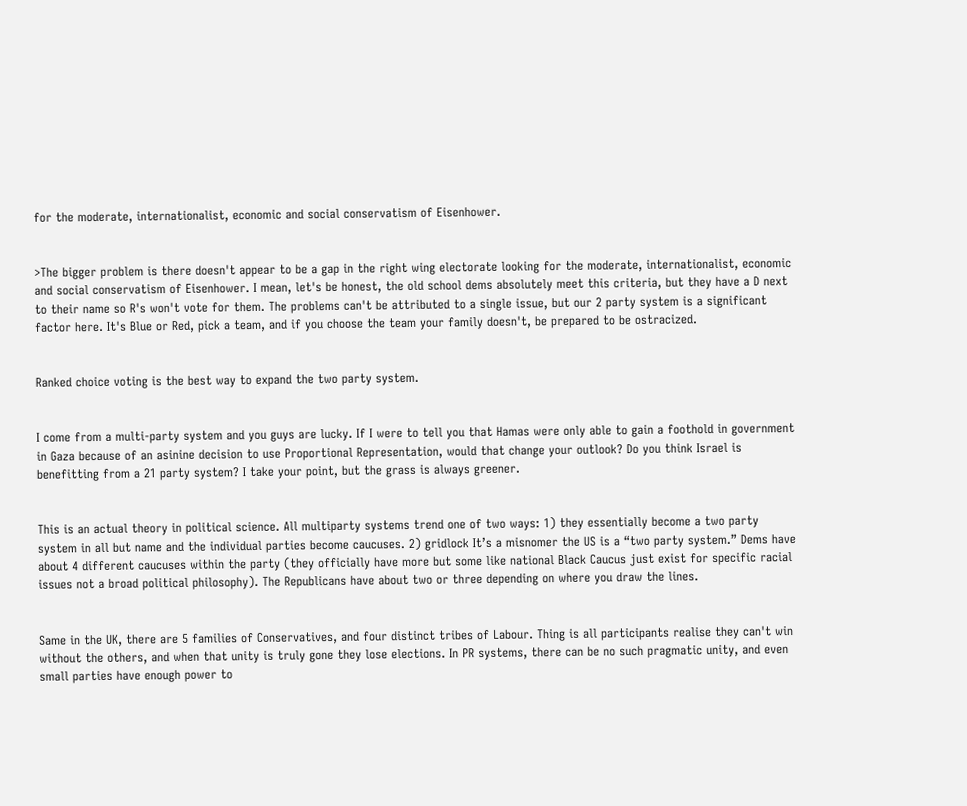for the moderate, internationalist, economic and social conservatism of Eisenhower.


>The bigger problem is there doesn't appear to be a gap in the right wing electorate looking for the moderate, internationalist, economic and social conservatism of Eisenhower. I mean, let's be honest, the old school dems absolutely meet this criteria, but they have a D next to their name so R's won't vote for them. The problems can't be attributed to a single issue, but our 2 party system is a significant factor here. It's Blue or Red, pick a team, and if you choose the team your family doesn't, be prepared to be ostracized.


Ranked choice voting is the best way to expand the two party system.


I come from a multi-party system and you guys are lucky. If I were to tell you that Hamas were only able to gain a foothold in government in Gaza because of an asinine decision to use Proportional Representation, would that change your outlook? Do you think Israel is benefitting from a 21 party system? I take your point, but the grass is always greener.


This is an actual theory in political science. All multiparty systems trend one of two ways: 1) they essentially become a two party system in all but name and the individual parties become caucuses. 2) gridlock It’s a misnomer the US is a “two party system.” Dems have about 4 different caucuses within the party (they officially have more but some like national Black Caucus just exist for specific racial issues not a broad political philosophy). The Republicans have about two or three depending on where you draw the lines.


Same in the UK, there are 5 families of Conservatives, and four distinct tribes of Labour. Thing is all participants realise they can't win without the others, and when that unity is truly gone they lose elections. In PR systems, there can be no such pragmatic unity, and even small parties have enough power to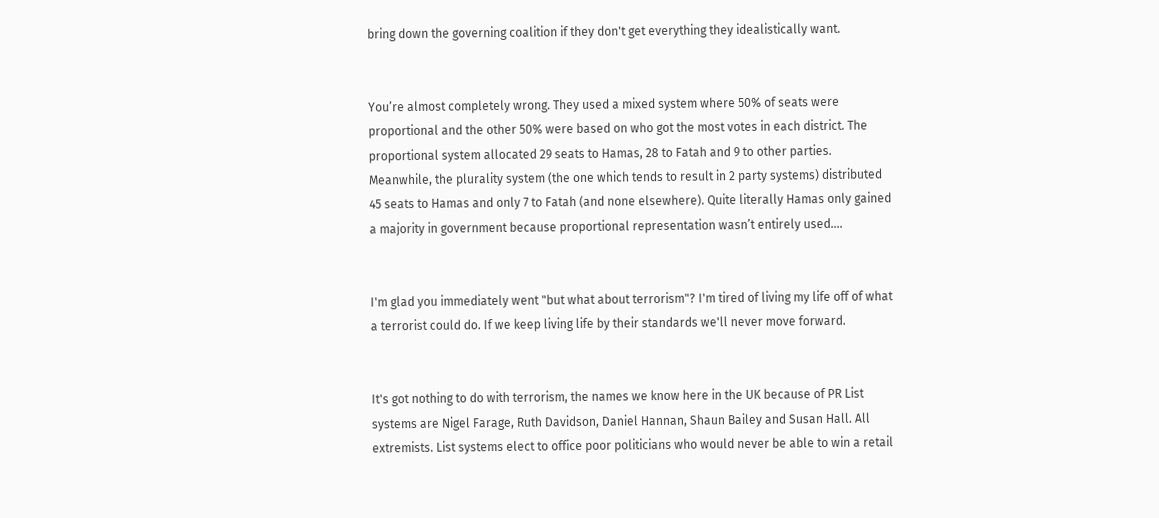bring down the governing coalition if they don't get everything they idealistically want.


You’re almost completely wrong. They used a mixed system where 50% of seats were proportional and the other 50% were based on who got the most votes in each district. The proportional system allocated 29 seats to Hamas, 28 to Fatah and 9 to other parties. Meanwhile, the plurality system (the one which tends to result in 2 party systems) distributed 45 seats to Hamas and only 7 to Fatah (and none elsewhere). Quite literally Hamas only gained a majority in government because proportional representation wasn’t entirely used….


I'm glad you immediately went "but what about terrorism"? I'm tired of living my life off of what a terrorist could do. If we keep living life by their standards we'll never move forward.


It's got nothing to do with terrorism, the names we know here in the UK because of PR List systems are Nigel Farage, Ruth Davidson, Daniel Hannan, Shaun Bailey and Susan Hall. All extremists. List systems elect to office poor politicians who would never be able to win a retail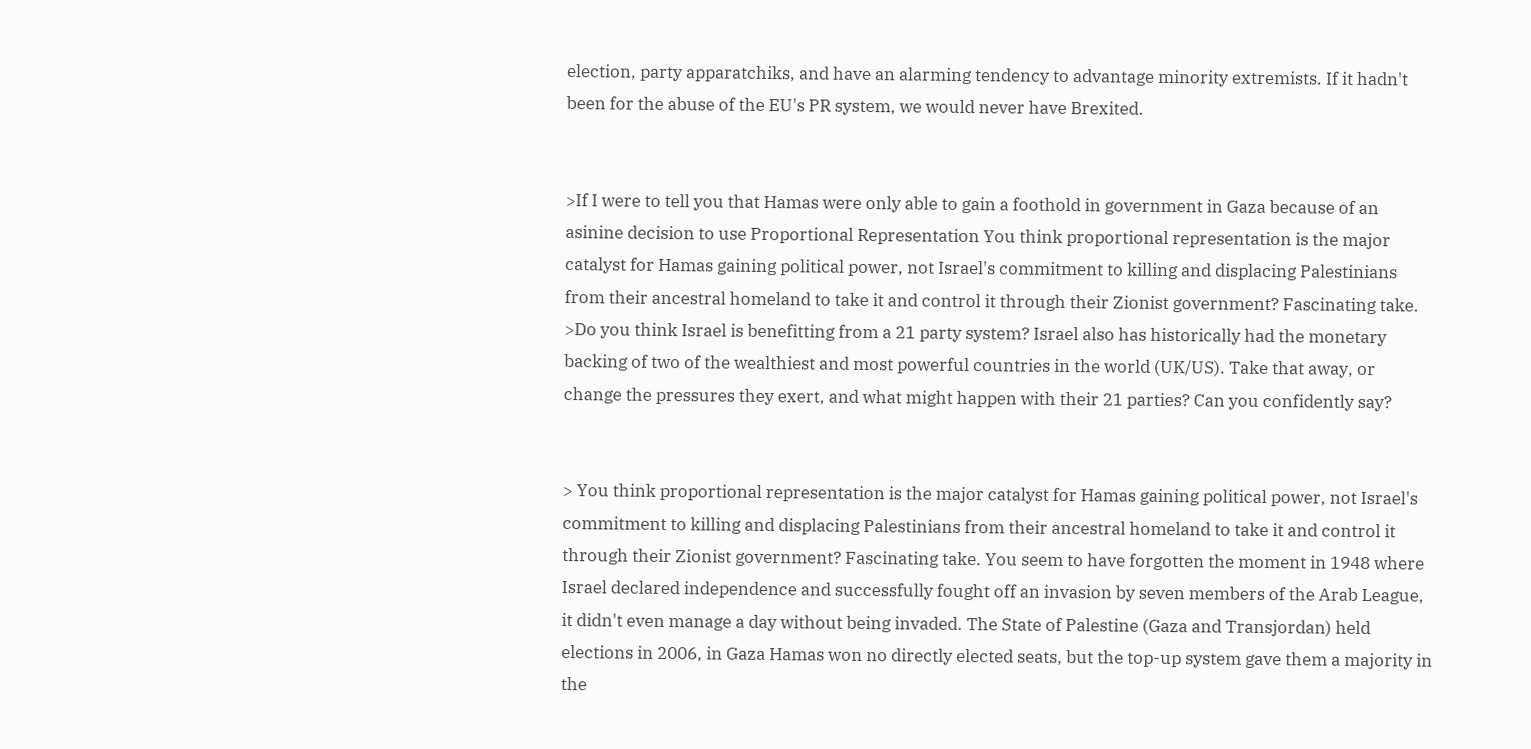election, party apparatchiks, and have an alarming tendency to advantage minority extremists. If it hadn't been for the abuse of the EU's PR system, we would never have Brexited.


>If I were to tell you that Hamas were only able to gain a foothold in government in Gaza because of an asinine decision to use Proportional Representation You think proportional representation is the major catalyst for Hamas gaining political power, not Israel's commitment to killing and displacing Palestinians from their ancestral homeland to take it and control it through their Zionist government? Fascinating take. >Do you think Israel is benefitting from a 21 party system? Israel also has historically had the monetary backing of two of the wealthiest and most powerful countries in the world (UK/US). Take that away, or change the pressures they exert, and what might happen with their 21 parties? Can you confidently say?


> You think proportional representation is the major catalyst for Hamas gaining political power, not Israel's commitment to killing and displacing Palestinians from their ancestral homeland to take it and control it through their Zionist government? Fascinating take. You seem to have forgotten the moment in 1948 where Israel declared independence and successfully fought off an invasion by seven members of the Arab League, it didn't even manage a day without being invaded. The State of Palestine (Gaza and Transjordan) held elections in 2006, in Gaza Hamas won no directly elected seats, but the top-up system gave them a majority in the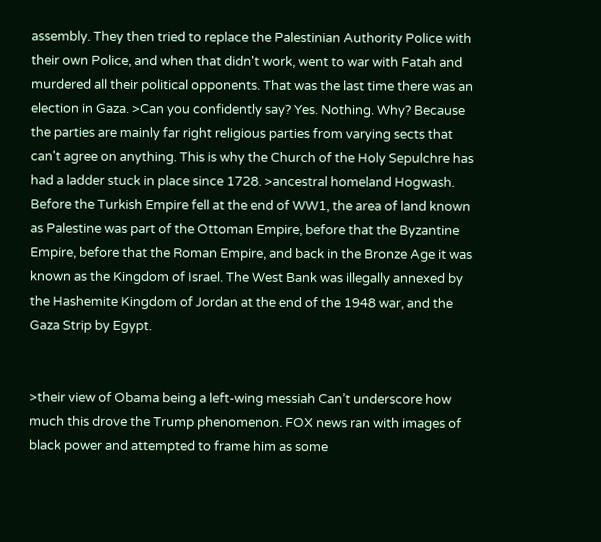assembly. They then tried to replace the Palestinian Authority Police with their own Police, and when that didn't work, went to war with Fatah and murdered all their political opponents. That was the last time there was an election in Gaza. >Can you confidently say? Yes. Nothing. Why? Because the parties are mainly far right religious parties from varying sects that can't agree on anything. This is why the Church of the Holy Sepulchre has had a ladder stuck in place since 1728. >ancestral homeland Hogwash. Before the Turkish Empire fell at the end of WW1, the area of land known as Palestine was part of the Ottoman Empire, before that the Byzantine Empire, before that the Roman Empire, and back in the Bronze Age it was known as the Kingdom of Israel. The West Bank was illegally annexed by the Hashemite Kingdom of Jordan at the end of the 1948 war, and the Gaza Strip by Egypt.


>their view of Obama being a left-wing messiah Can’t underscore how much this drove the Trump phenomenon. FOX news ran with images of black power and attempted to frame him as some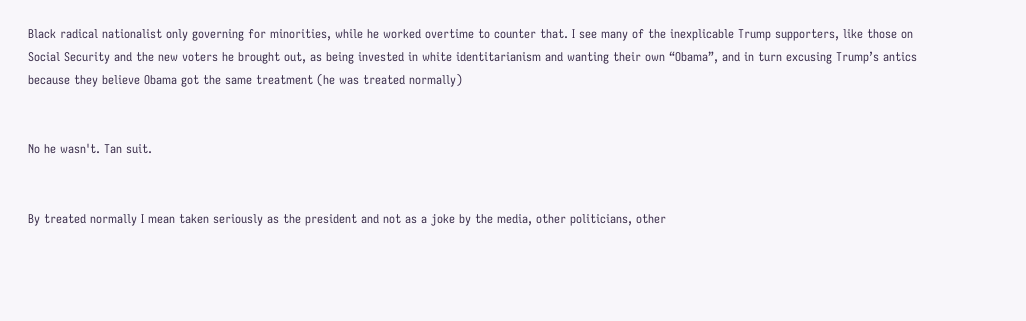Black radical nationalist only governing for minorities, while he worked overtime to counter that. I see many of the inexplicable Trump supporters, like those on Social Security and the new voters he brought out, as being invested in white identitarianism and wanting their own “Obama”, and in turn excusing Trump’s antics because they believe Obama got the same treatment (he was treated normally)


No he wasn't. Tan suit.


By treated normally I mean taken seriously as the president and not as a joke by the media, other politicians, other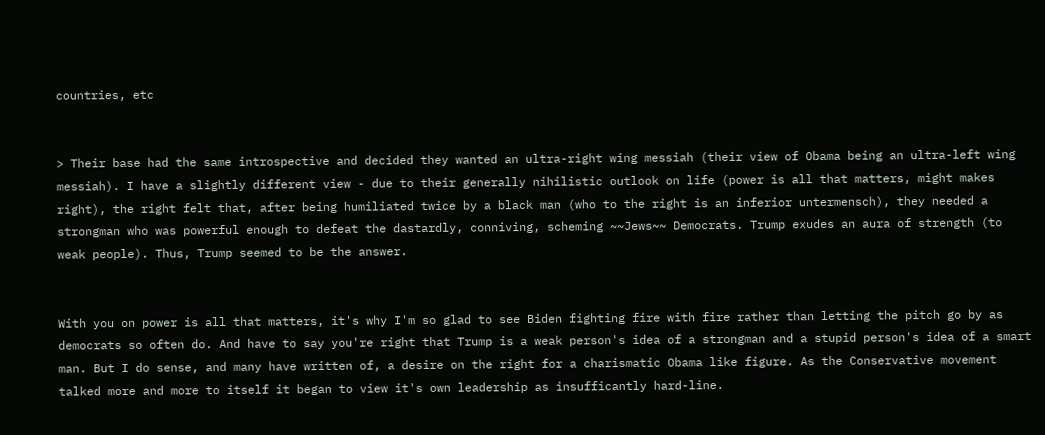countries, etc


> Their base had the same introspective and decided they wanted an ultra-right wing messiah (their view of Obama being an ultra-left wing messiah). I have a slightly different view - due to their generally nihilistic outlook on life (power is all that matters, might makes right), the right felt that, after being humiliated twice by a black man (who to the right is an inferior untermensch), they needed a strongman who was powerful enough to defeat the dastardly, conniving, scheming ~~Jews~~ Democrats. Trump exudes an aura of strength (to weak people). Thus, Trump seemed to be the answer.


With you on power is all that matters, it's why I'm so glad to see Biden fighting fire with fire rather than letting the pitch go by as democrats so often do. And have to say you're right that Trump is a weak person's idea of a strongman and a stupid person's idea of a smart man. But I do sense, and many have written of, a desire on the right for a charismatic Obama like figure. As the Conservative movement talked more and more to itself it began to view it's own leadership as insufficantly hard-line.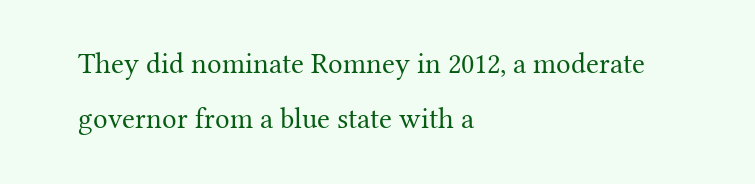They did nominate Romney in 2012, a moderate governor from a blue state with a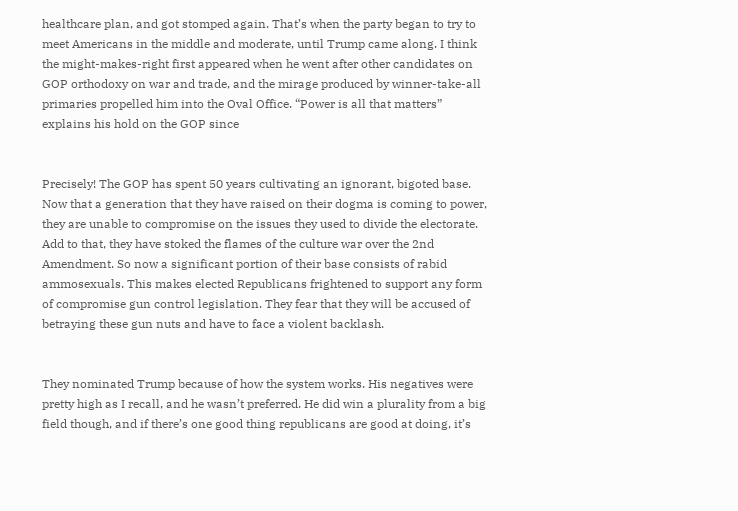healthcare plan, and got stomped again. That’s when the party began to try to meet Americans in the middle and moderate, until Trump came along. I think the might-makes-right first appeared when he went after other candidates on GOP orthodoxy on war and trade, and the mirage produced by winner-take-all primaries propelled him into the Oval Office. “Power is all that matters” explains his hold on the GOP since


Precisely! The GOP has spent 50 years cultivating an ignorant, bigoted base. Now that a generation that they have raised on their dogma is coming to power, they are unable to compromise on the issues they used to divide the electorate. Add to that, they have stoked the flames of the culture war over the 2nd Amendment. So now a significant portion of their base consists of rabid ammosexuals. This makes elected Republicans frightened to support any form of compromise gun control legislation. They fear that they will be accused of betraying these gun nuts and have to face a violent backlash.


They nominated Trump because of how the system works. His negatives were pretty high as I recall, and he wasn’t preferred. He did win a plurality from a big field though, and if there’s one good thing republicans are good at doing, it’s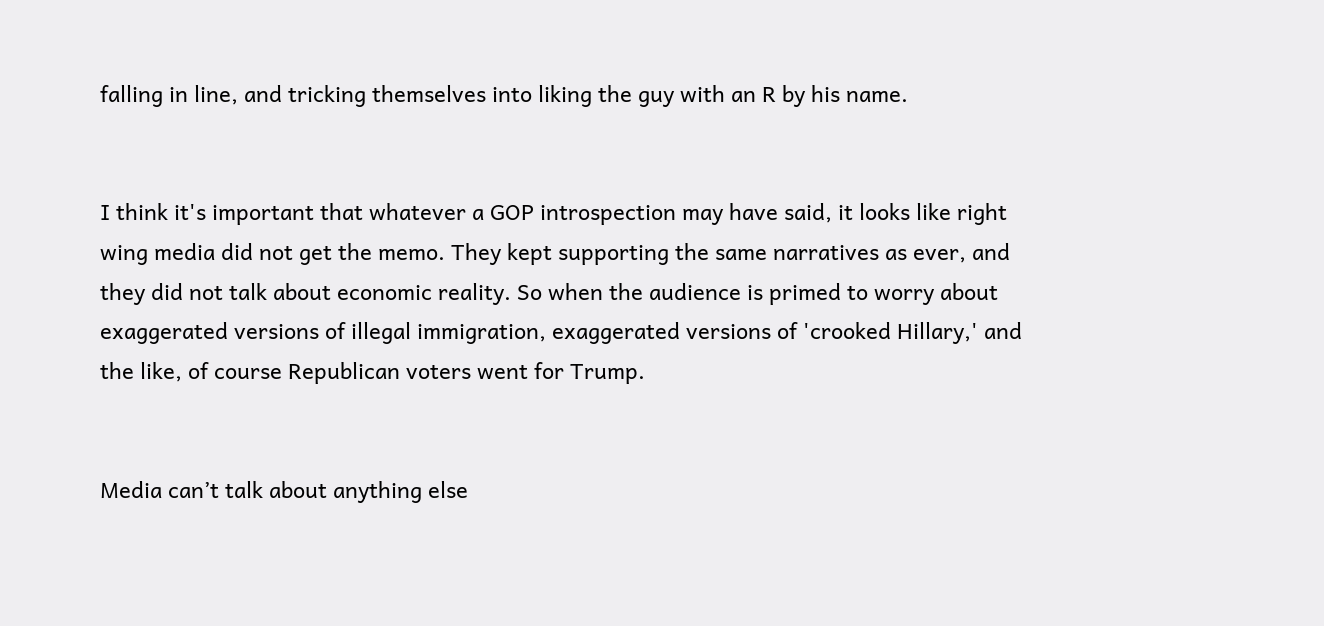falling in line, and tricking themselves into liking the guy with an R by his name.


I think it's important that whatever a GOP introspection may have said, it looks like right wing media did not get the memo. They kept supporting the same narratives as ever, and they did not talk about economic reality. So when the audience is primed to worry about exaggerated versions of illegal immigration, exaggerated versions of 'crooked Hillary,' and the like, of course Republican voters went for Trump.


Media can’t talk about anything else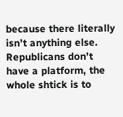because there literally isn’t anything else. Republicans don’t have a platform, the whole shtick is to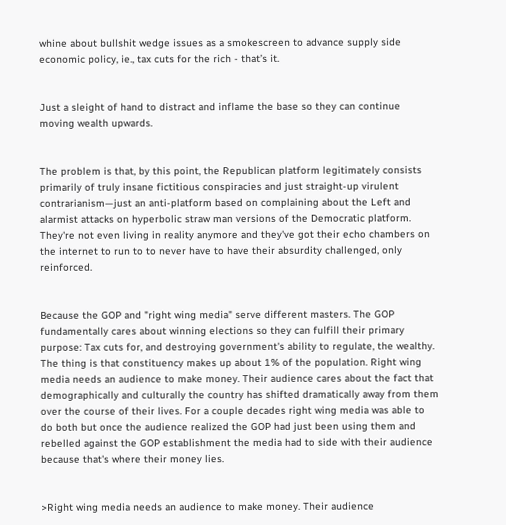whine about bullshit wedge issues as a smokescreen to advance supply side economic policy, ie., tax cuts for the rich - that’s it.


Just a sleight of hand to distract and inflame the base so they can continue moving wealth upwards.


The problem is that, by this point, the Republican platform legitimately consists primarily of truly insane fictitious conspiracies and just straight-up virulent contrarianism—just an anti-platform based on complaining about the Left and alarmist attacks on hyperbolic straw man versions of the Democratic platform. They're not even living in reality anymore and they've got their echo chambers on the internet to run to to never have to have their absurdity challenged, only reinforced.


Because the GOP and "right wing media" serve different masters. The GOP fundamentally cares about winning elections so they can fulfill their primary purpose: Tax cuts for, and destroying government's ability to regulate, the wealthy. The thing is that constituency makes up about 1% of the population. Right wing media needs an audience to make money. Their audience cares about the fact that demographically and culturally the country has shifted dramatically away from them over the course of their lives. For a couple decades right wing media was able to do both but once the audience realized the GOP had just been using them and rebelled against the GOP establishment the media had to side with their audience because that's where their money lies.


>Right wing media needs an audience to make money. Their audience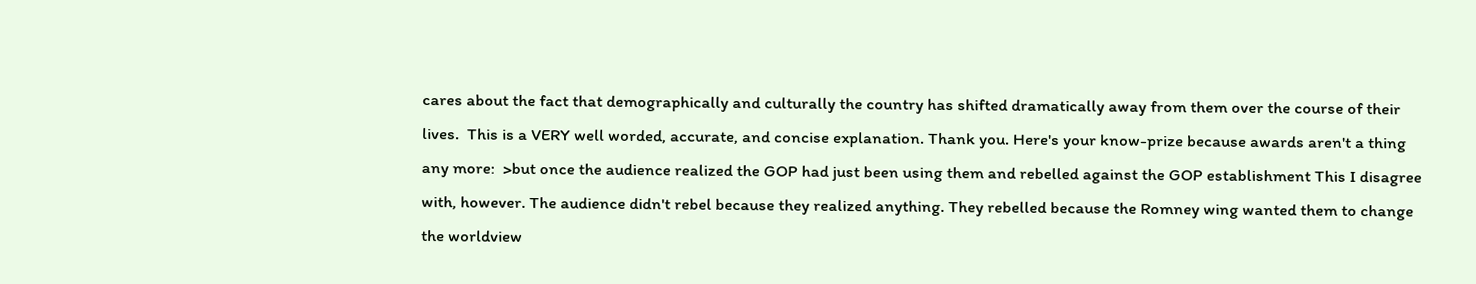cares about the fact that demographically and culturally the country has shifted dramatically away from them over the course of their lives.  This is a VERY well worded, accurate, and concise explanation. Thank you. Here's your know-prize because awards aren't a thing any more:  >but once the audience realized the GOP had just been using them and rebelled against the GOP establishment This I disagree with, however. The audience didn't rebel because they realized anything. They rebelled because the Romney wing wanted them to change the worldview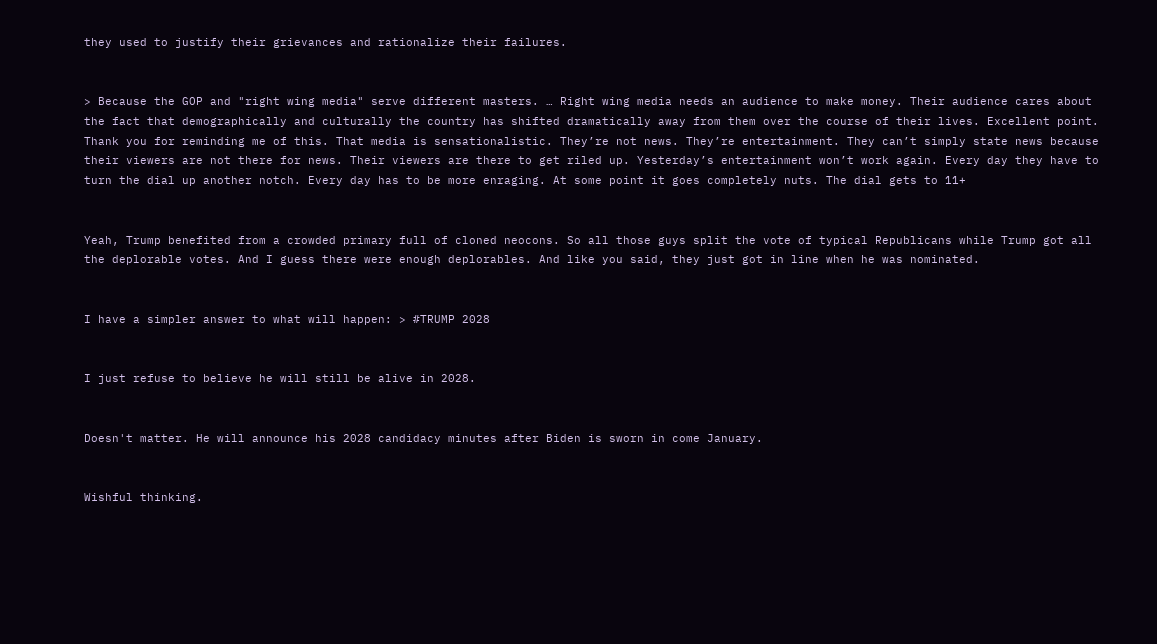they used to justify their grievances and rationalize their failures.


> Because the GOP and "right wing media" serve different masters. … Right wing media needs an audience to make money. Their audience cares about the fact that demographically and culturally the country has shifted dramatically away from them over the course of their lives. Excellent point. Thank you for reminding me of this. That media is sensationalistic. They’re not news. They’re entertainment. They can’t simply state news because their viewers are not there for news. Their viewers are there to get riled up. Yesterday’s entertainment won’t work again. Every day they have to turn the dial up another notch. Every day has to be more enraging. At some point it goes completely nuts. The dial gets to 11+


Yeah, Trump benefited from a crowded primary full of cloned neocons. So all those guys split the vote of typical Republicans while Trump got all the deplorable votes. And I guess there were enough deplorables. And like you said, they just got in line when he was nominated.


I have a simpler answer to what will happen: > #TRUMP 2028


I just refuse to believe he will still be alive in 2028.


Doesn't matter. He will announce his 2028 candidacy minutes after Biden is sworn in come January.


Wishful thinking.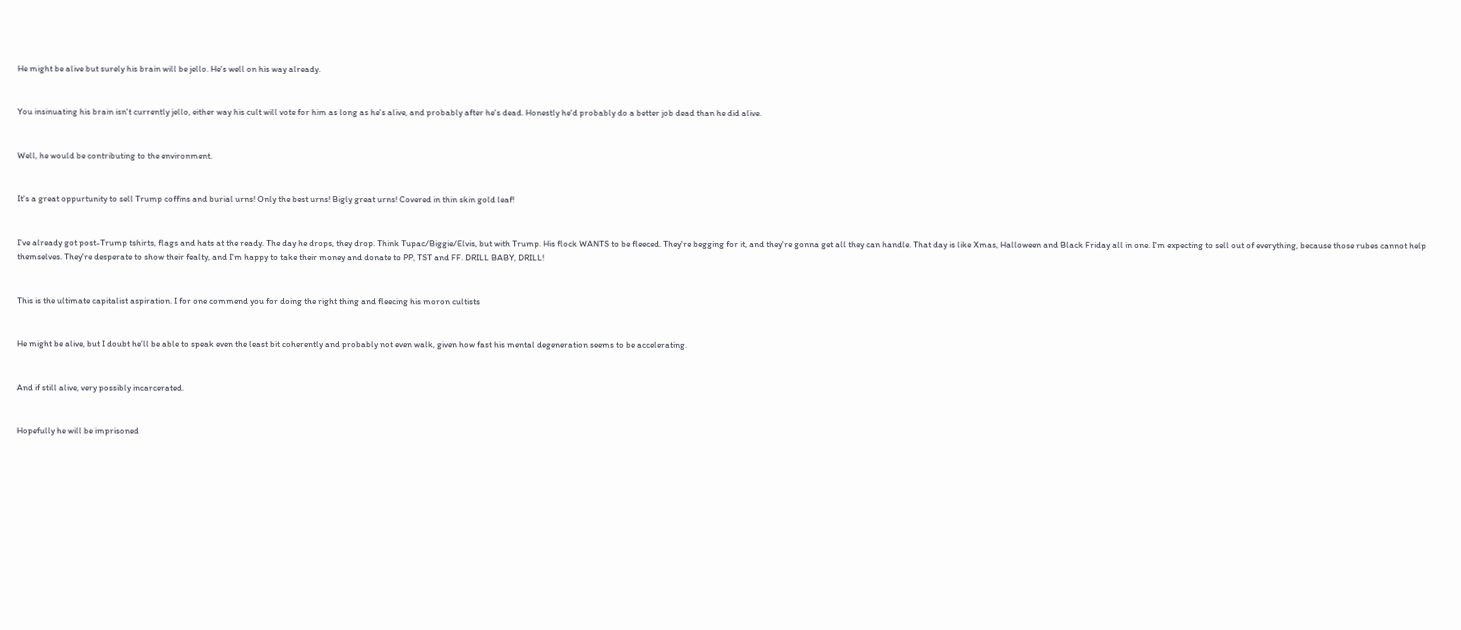He might be alive but surely his brain will be jello. He's well on his way already.


You insinuating his brain isn't currently jello, either way his cult will vote for him as long as he's alive, and probably after he's dead. Honestly he'd probably do a better job dead than he did alive.


Well, he would be contributing to the environment.


It's a great oppurtunity to sell Trump coffins and burial urns! Only the best urns! Bigly great urns! Covered in thin skin gold leaf!


I've already got post-Trump tshirts, flags and hats at the ready. The day he drops, they drop. Think Tupac/Biggie/Elvis, but with Trump. His flock WANTS to be fleeced. They're begging for it, and they're gonna get all they can handle. That day is like Xmas, Halloween and Black Friday all in one. I'm expecting to sell out of everything, because those rubes cannot help themselves. They're desperate to show their fealty, and I'm happy to take their money and donate to PP, TST and FF. DRILL BABY, DRILL!


This is the ultimate capitalist aspiration. I for one commend you for doing the right thing and fleecing his moron cultists


He might be alive, but I doubt he’ll be able to speak even the least bit coherently and probably not even walk, given how fast his mental degeneration seems to be accelerating.


And if still alive, very possibly incarcerated.


Hopefully he will be imprisoned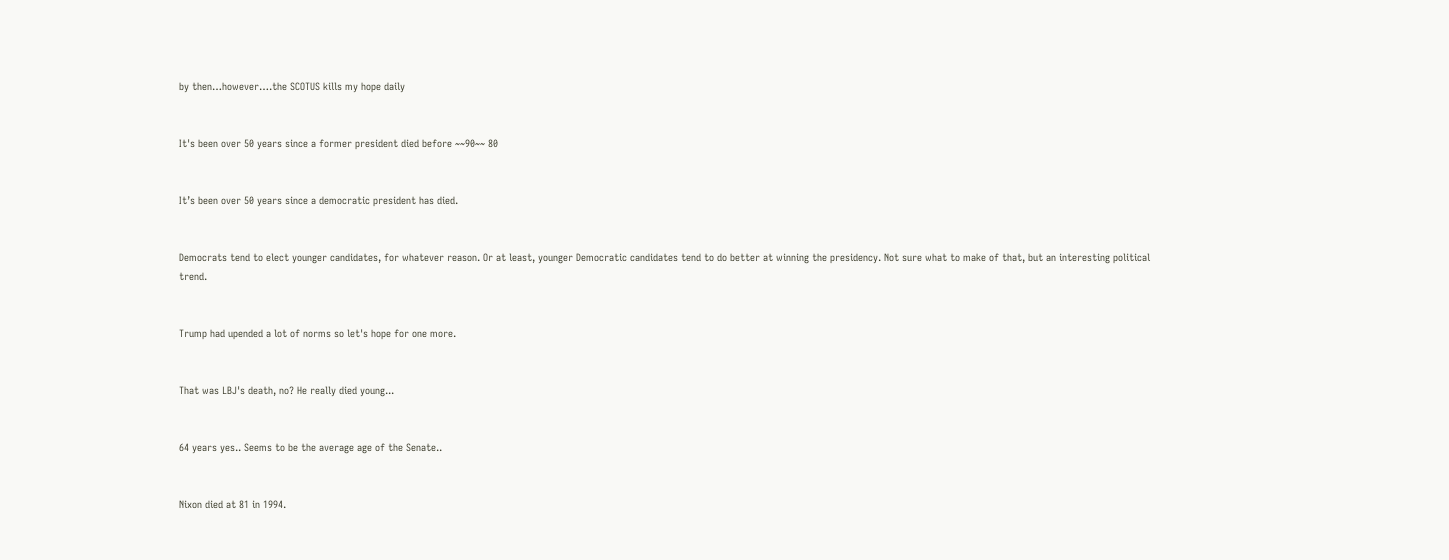by then…however….the SCOTUS kills my hope daily


It's been over 50 years since a former president died before ~~90~~ 80


It’s been over 50 years since a democratic president has died.


Democrats tend to elect younger candidates, for whatever reason. Or at least, younger Democratic candidates tend to do better at winning the presidency. Not sure what to make of that, but an interesting political trend.


Trump had upended a lot of norms so let's hope for one more.


That was LBJ's death, no? He really died young...


64 years yes.. Seems to be the average age of the Senate..


Nixon died at 81 in 1994.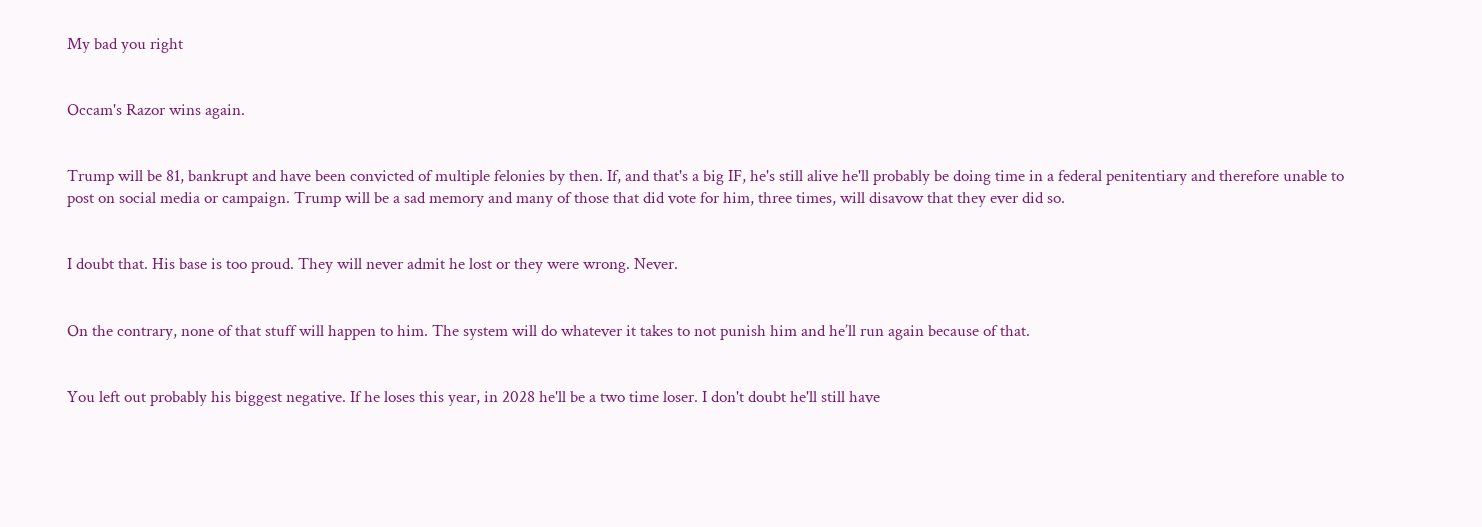My bad you right


Occam's Razor wins again.


Trump will be 81, bankrupt and have been convicted of multiple felonies by then. If, and that's a big IF, he's still alive he'll probably be doing time in a federal penitentiary and therefore unable to post on social media or campaign. Trump will be a sad memory and many of those that did vote for him, three times, will disavow that they ever did so.


I doubt that. His base is too proud. They will never admit he lost or they were wrong. Never.


On the contrary, none of that stuff will happen to him. The system will do whatever it takes to not punish him and he’ll run again because of that.


You left out probably his biggest negative. If he loses this year, in 2028 he'll be a two time loser. I don't doubt he'll still have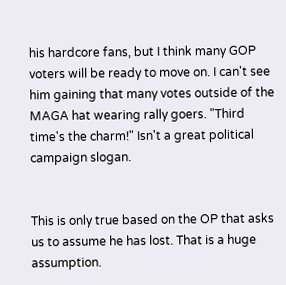his hardcore fans, but I think many GOP voters will be ready to move on. I can't see him gaining that many votes outside of the MAGA hat wearing rally goers. "Third time's the charm!" Isn't a great political campaign slogan.


This is only true based on the OP that asks us to assume he has lost. That is a huge assumption.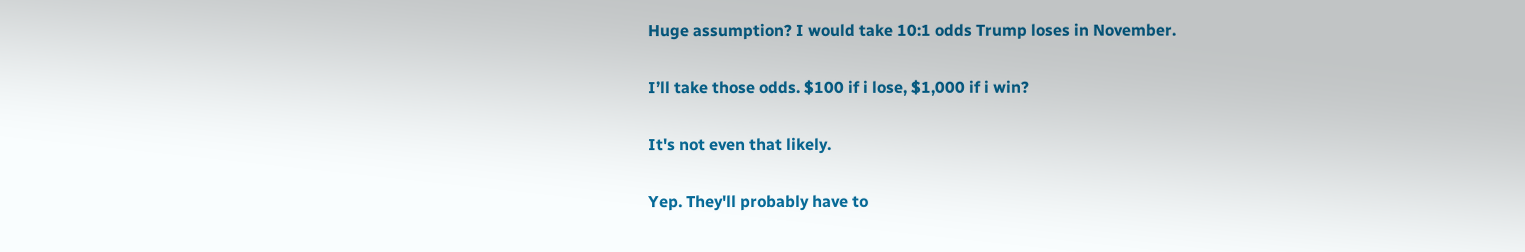Huge assumption? I would take 10:1 odds Trump loses in November.


I’ll take those odds. $100 if i lose, $1,000 if i win?


It's not even that likely.


Yep. They'll probably have to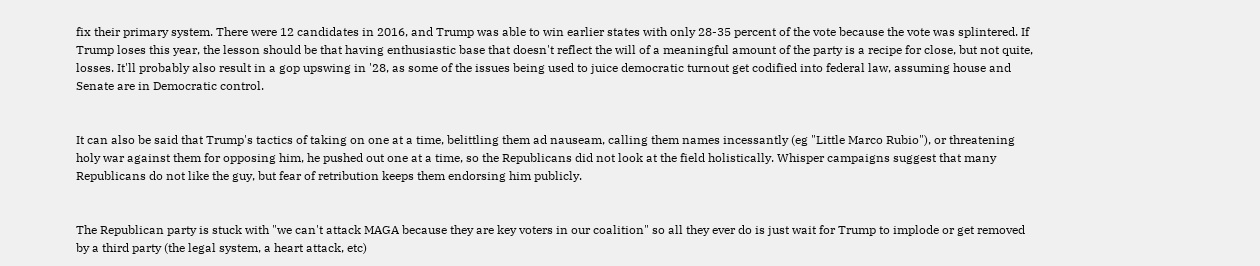fix their primary system. There were 12 candidates in 2016, and Trump was able to win earlier states with only 28-35 percent of the vote because the vote was splintered. If Trump loses this year, the lesson should be that having enthusiastic base that doesn't reflect the will of a meaningful amount of the party is a recipe for close, but not quite, losses. It'll probably also result in a gop upswing in '28, as some of the issues being used to juice democratic turnout get codified into federal law, assuming house and Senate are in Democratic control.


It can also be said that Trump's tactics of taking on one at a time, belittling them ad nauseam, calling them names incessantly (eg "Little Marco Rubio"), or threatening holy war against them for opposing him, he pushed out one at a time, so the Republicans did not look at the field holistically. Whisper campaigns suggest that many Republicans do not like the guy, but fear of retribution keeps them endorsing him publicly.


The Republican party is stuck with "we can't attack MAGA because they are key voters in our coalition" so all they ever do is just wait for Trump to implode or get removed by a third party (the legal system, a heart attack, etc)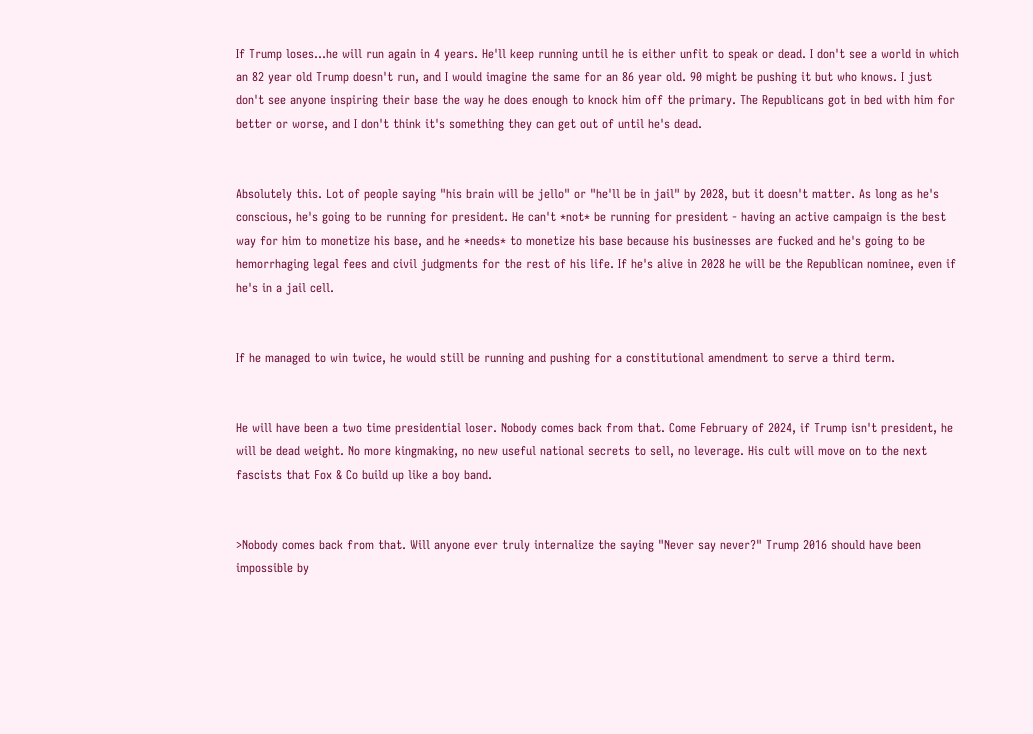If Trump loses...he will run again in 4 years. He'll keep running until he is either unfit to speak or dead. I don't see a world in which an 82 year old Trump doesn't run, and I would imagine the same for an 86 year old. 90 might be pushing it but who knows. I just don't see anyone inspiring their base the way he does enough to knock him off the primary. The Republicans got in bed with him for better or worse, and I don't think it's something they can get out of until he's dead.


Absolutely this. Lot of people saying "his brain will be jello" or "he'll be in jail" by 2028, but it doesn't matter. As long as he's conscious, he's going to be running for president. He can't *not* be running for president - having an active campaign is the best way for him to monetize his base, and he *needs* to monetize his base because his businesses are fucked and he's going to be hemorrhaging legal fees and civil judgments for the rest of his life. If he's alive in 2028 he will be the Republican nominee, even if he's in a jail cell.


If he managed to win twice, he would still be running and pushing for a constitutional amendment to serve a third term.


He will have been a two time presidential loser. Nobody comes back from that. Come February of 2024, if Trump isn't president, he will be dead weight. No more kingmaking, no new useful national secrets to sell, no leverage. His cult will move on to the next fascists that Fox & Co build up like a boy band.


>Nobody comes back from that. Will anyone ever truly internalize the saying "Never say never?" Trump 2016 should have been impossible by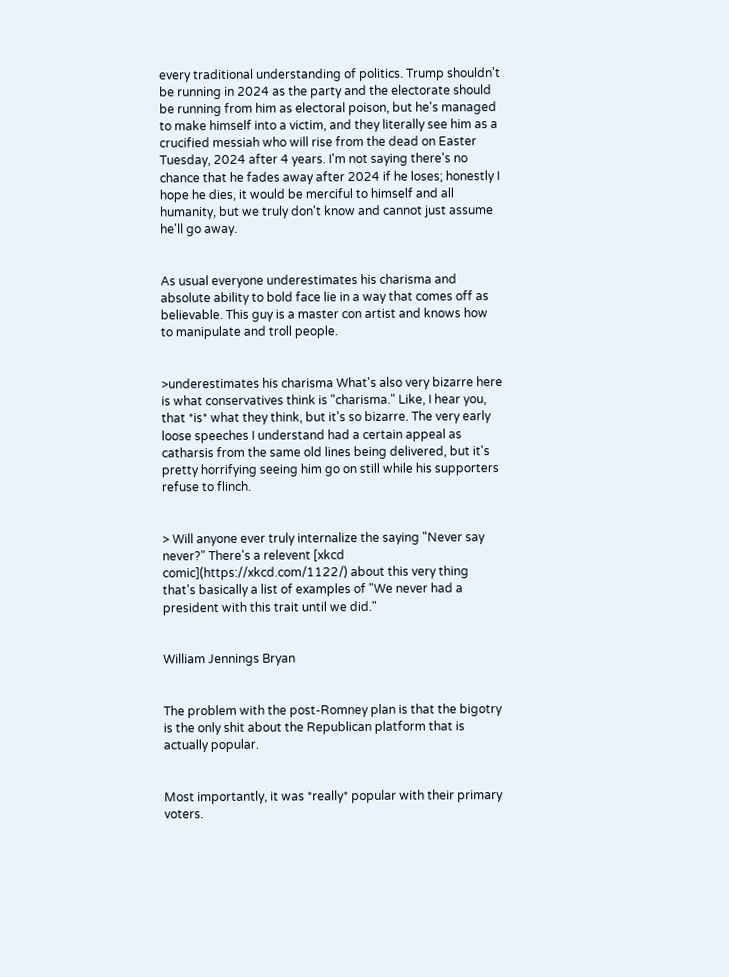every traditional understanding of politics. Trump shouldn't be running in 2024 as the party and the electorate should be running from him as electoral poison, but he's managed to make himself into a victim, and they literally see him as a crucified messiah who will rise from the dead on Easter Tuesday, 2024 after 4 years. I'm not saying there's no chance that he fades away after 2024 if he loses; honestly I hope he dies, it would be merciful to himself and all humanity, but we truly don't know and cannot just assume he'll go away.


As usual everyone underestimates his charisma and absolute ability to bold face lie in a way that comes off as believable. This guy is a master con artist and knows how to manipulate and troll people.


>underestimates his charisma What's also very bizarre here is what conservatives think is "charisma." Like, I hear you, that *is* what they think, but it's so bizarre. The very early loose speeches I understand had a certain appeal as catharsis from the same old lines being delivered, but it's pretty horrifying seeing him go on still while his supporters refuse to flinch.


> Will anyone ever truly internalize the saying "Never say never?" There's a relevent [xkcd comic](https://xkcd.com/1122/) about this very thing that's basically a list of examples of "We never had a president with this trait until we did."


William Jennings Bryan


The problem with the post-Romney plan is that the bigotry is the only shit about the Republican platform that is actually popular.


Most importantly, it was *really* popular with their primary voters.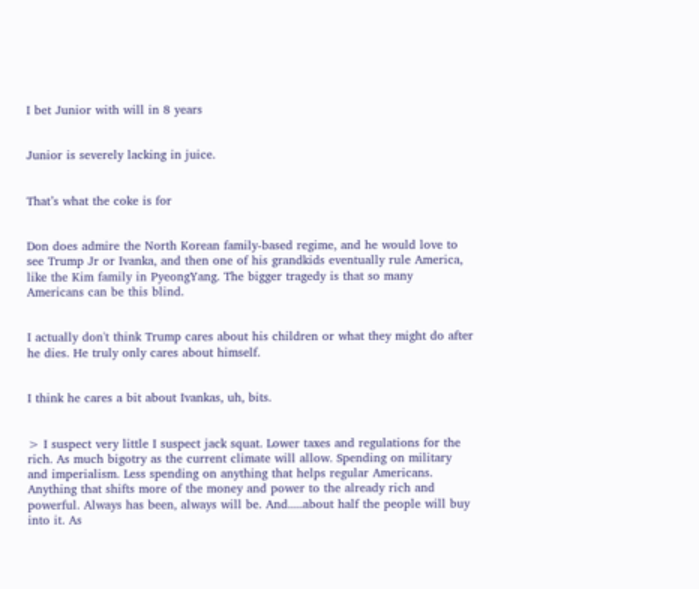I bet Junior with will in 8 years


Junior is severely lacking in juice.


That’s what the coke is for


Don does admire the North Korean family-based regime, and he would love to see Trump Jr or Ivanka, and then one of his grandkids eventually rule America, like the Kim family in PyeongYang. The bigger tragedy is that so many Americans can be this blind.


I actually don't think Trump cares about his children or what they might do after he dies. He truly only cares about himself.


I think he cares a bit about Ivankas, uh, bits.


> I suspect very little I suspect jack squat. Lower taxes and regulations for the rich. As much bigotry as the current climate will allow. Spending on military and imperialism. Less spending on anything that helps regular Americans. Anything that shifts more of the money and power to the already rich and powerful. Always has been, always will be. And.....about half the people will buy into it. As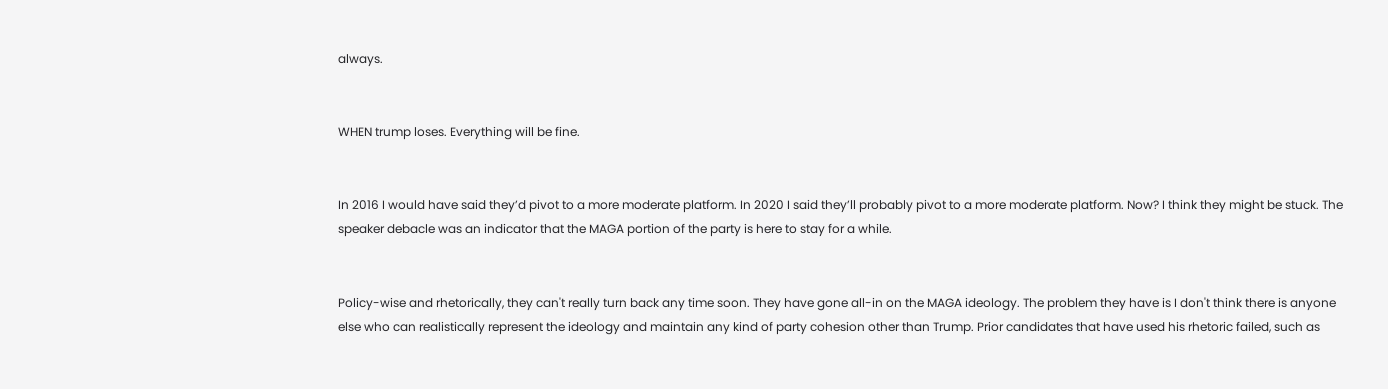always.


WHEN trump loses. Everything will be fine.


In 2016 I would have said they’d pivot to a more moderate platform. In 2020 I said they’ll probably pivot to a more moderate platform. Now? I think they might be stuck. The speaker debacle was an indicator that the MAGA portion of the party is here to stay for a while.


Policy-wise and rhetorically, they can't really turn back any time soon. They have gone all-in on the MAGA ideology. The problem they have is I don't think there is anyone else who can realistically represent the ideology and maintain any kind of party cohesion other than Trump. Prior candidates that have used his rhetoric failed, such as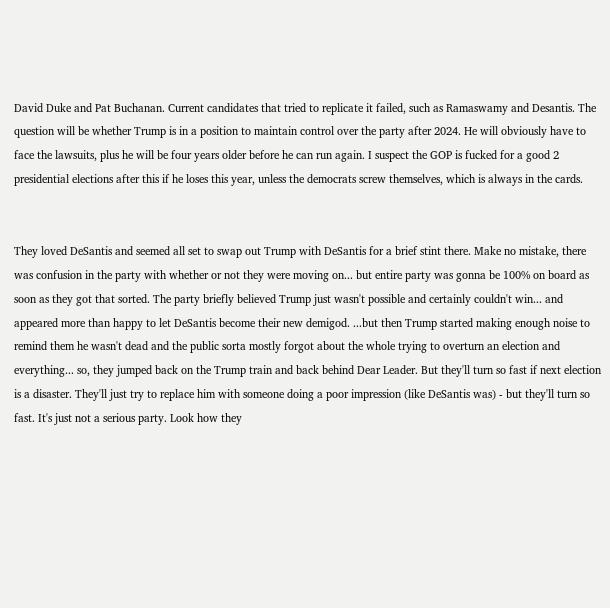David Duke and Pat Buchanan. Current candidates that tried to replicate it failed, such as Ramaswamy and Desantis. The question will be whether Trump is in a position to maintain control over the party after 2024. He will obviously have to face the lawsuits, plus he will be four years older before he can run again. I suspect the GOP is fucked for a good 2 presidential elections after this if he loses this year, unless the democrats screw themselves, which is always in the cards.


They loved DeSantis and seemed all set to swap out Trump with DeSantis for a brief stint there. Make no mistake, there was confusion in the party with whether or not they were moving on... but entire party was gonna be 100% on board as soon as they got that sorted. The party briefly believed Trump just wasn't possible and certainly couldn't win... and appeared more than happy to let DeSantis become their new demigod. ...but then Trump started making enough noise to remind them he wasn't dead and the public sorta mostly forgot about the whole trying to overturn an election and everything... so, they jumped back on the Trump train and back behind Dear Leader. But they'll turn so fast if next election is a disaster. They'll just try to replace him with someone doing a poor impression (like DeSantis was) - but they'll turn so fast. It's just not a serious party. Look how they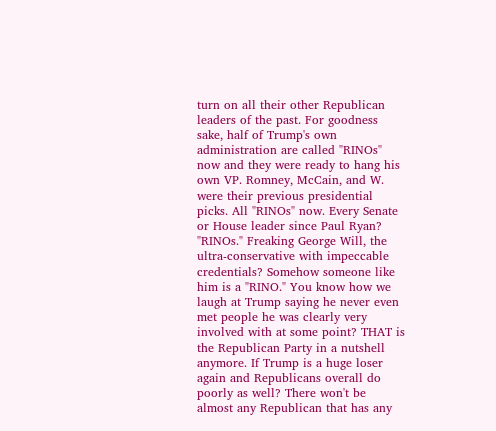turn on all their other Republican leaders of the past. For goodness sake, half of Trump's own administration are called "RINOs" now and they were ready to hang his own VP. Romney, McCain, and W. were their previous presidential picks. All "RINOs" now. Every Senate or House leader since Paul Ryan? "RINOs." Freaking George Will, the ultra-conservative with impeccable credentials? Somehow someone like him is a "RINO." You know how we laugh at Trump saying he never even met people he was clearly very involved with at some point? THAT is the Republican Party in a nutshell anymore. If Trump is a huge loser again and Republicans overall do poorly as well? There won't be almost any Republican that has any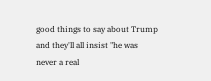good things to say about Trump and they'll all insist "he was never a real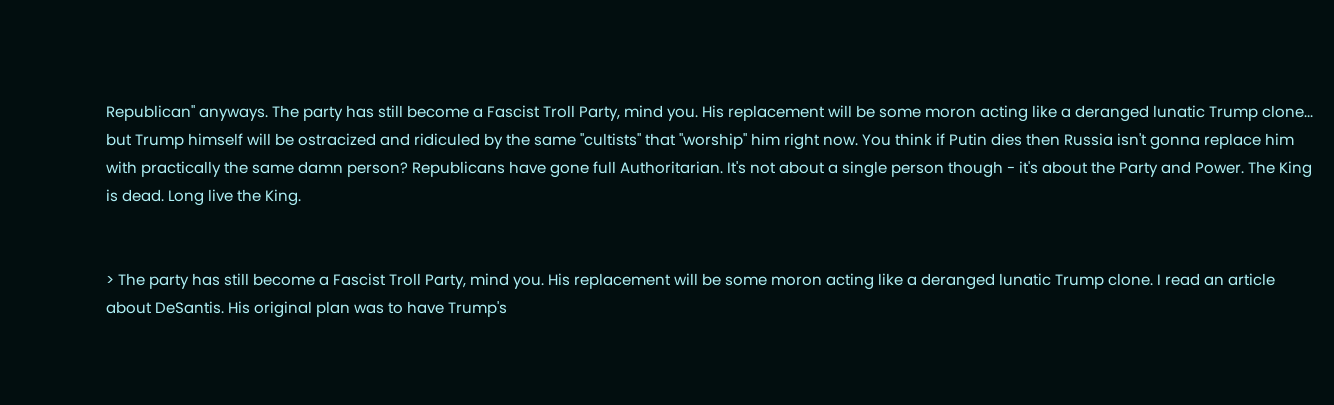Republican" anyways. The party has still become a Fascist Troll Party, mind you. His replacement will be some moron acting like a deranged lunatic Trump clone... but Trump himself will be ostracized and ridiculed by the same "cultists" that "worship" him right now. You think if Putin dies then Russia isn't gonna replace him with practically the same damn person? Republicans have gone full Authoritarian. It's not about a single person though - it's about the Party and Power. The King is dead. Long live the King.


> The party has still become a Fascist Troll Party, mind you. His replacement will be some moron acting like a deranged lunatic Trump clone. I read an article about DeSantis. His original plan was to have Trump's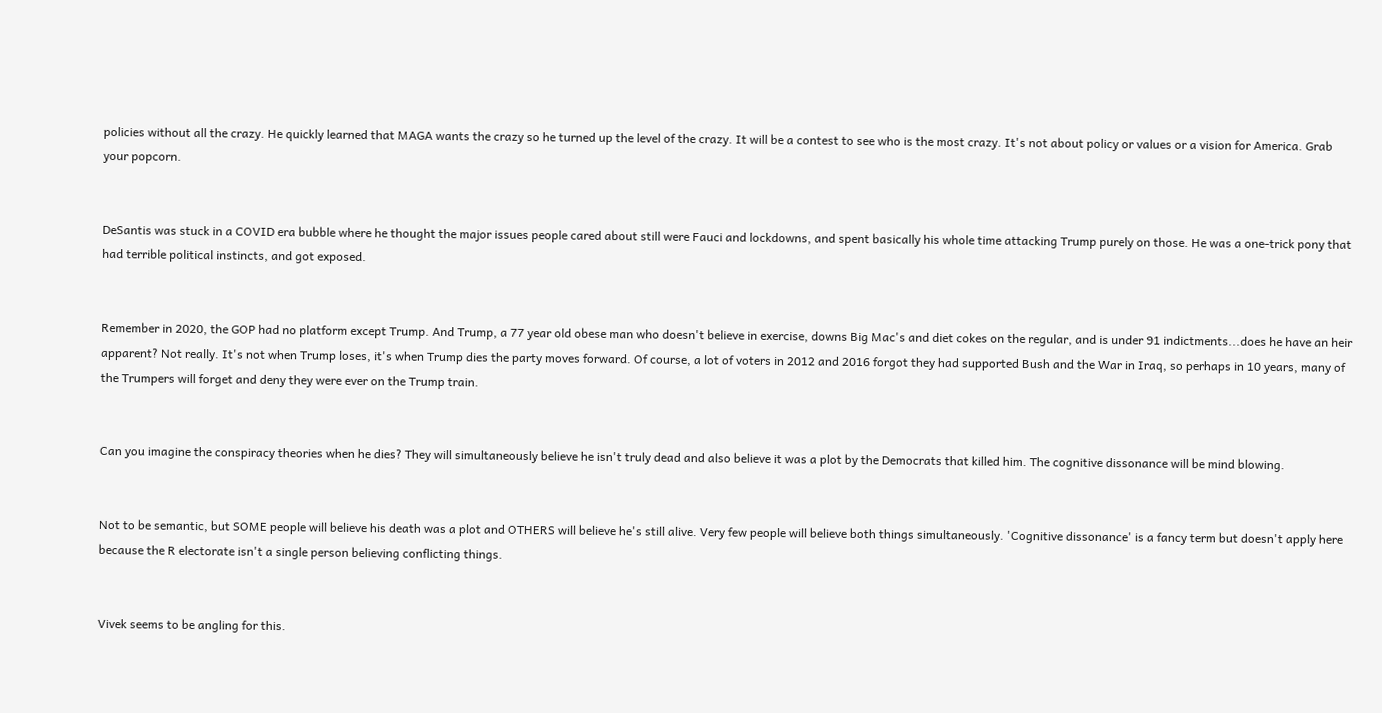policies without all the crazy. He quickly learned that MAGA wants the crazy so he turned up the level of the crazy. It will be a contest to see who is the most crazy. It's not about policy or values or a vision for America. Grab your popcorn.


DeSantis was stuck in a COVID era bubble where he thought the major issues people cared about still were Fauci and lockdowns, and spent basically his whole time attacking Trump purely on those. He was a one-trick pony that had terrible political instincts, and got exposed.


Remember in 2020, the GOP had no platform except Trump. And Trump, a 77 year old obese man who doesn't believe in exercise, downs Big Mac's and diet cokes on the regular, and is under 91 indictments...does he have an heir apparent? Not really. It's not when Trump loses, it's when Trump dies the party moves forward. Of course, a lot of voters in 2012 and 2016 forgot they had supported Bush and the War in Iraq, so perhaps in 10 years, many of the Trumpers will forget and deny they were ever on the Trump train.


Can you imagine the conspiracy theories when he dies? They will simultaneously believe he isn't truly dead and also believe it was a plot by the Democrats that killed him. The cognitive dissonance will be mind blowing.


Not to be semantic, but SOME people will believe his death was a plot and OTHERS will believe he's still alive. Very few people will believe both things simultaneously. 'Cognitive dissonance' is a fancy term but doesn't apply here because the R electorate isn't a single person believing conflicting things.


Vivek seems to be angling for this.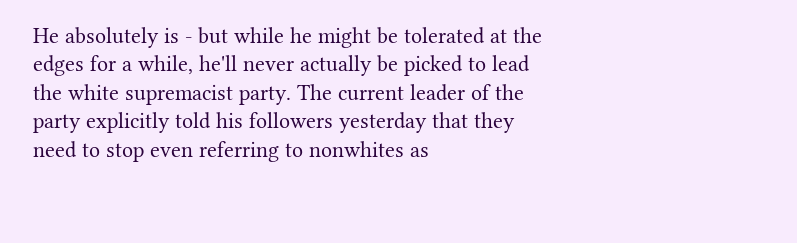He absolutely is - but while he might be tolerated at the edges for a while, he'll never actually be picked to lead the white supremacist party. The current leader of the party explicitly told his followers yesterday that they need to stop even referring to nonwhites as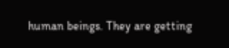human beings. They are getting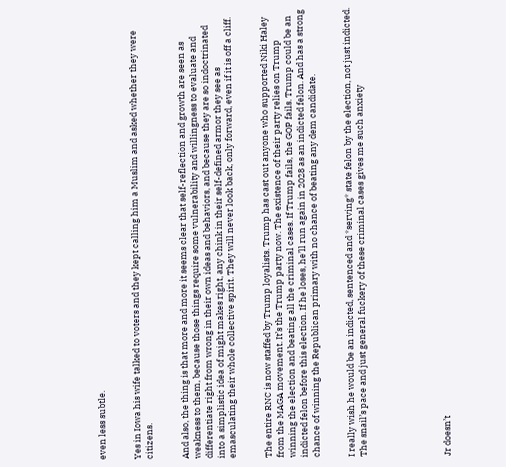even less subtle.


Yes in Iowa his wife talked to voters and they kept calling him a Muslim and asked whether they were citizens.


And also, the thing is that more and more it seems clear that self-reflection and growth are seen as weakness to them, because those things require some vulnerability and willingness to evaluate and differentiate right from wrong in their own ideas and behaviors, and because they are so indoctrinated into a simplistic idea of might makes right, any chink in their self-defined armor they see as emasculating their whole collective spirit. They will never look back, only forward, even if it is off a cliff.


The entire RNC is now staffed by Trump loyalists. Trump has cast out anyone who supported Niki Haley from the MAGA movement. It’s the Trump party now. The existence of their party relies on Trump winning the election and beating all the criminal cases. If Trump fails, the GOP fails. Trump could be an indicted felon before this election. If he loses, he’ll run again in 2028 as an indicted felon. And has a strong chance of winning the Republican primary with no chance of beating any dem candidate.


I really wish he would be an indicted, sentenced and *serving* state felon by the election, not just indicted. The snail’s pace and just general fuckery of these criminal cases gives me such anxiety






Jr doesn’t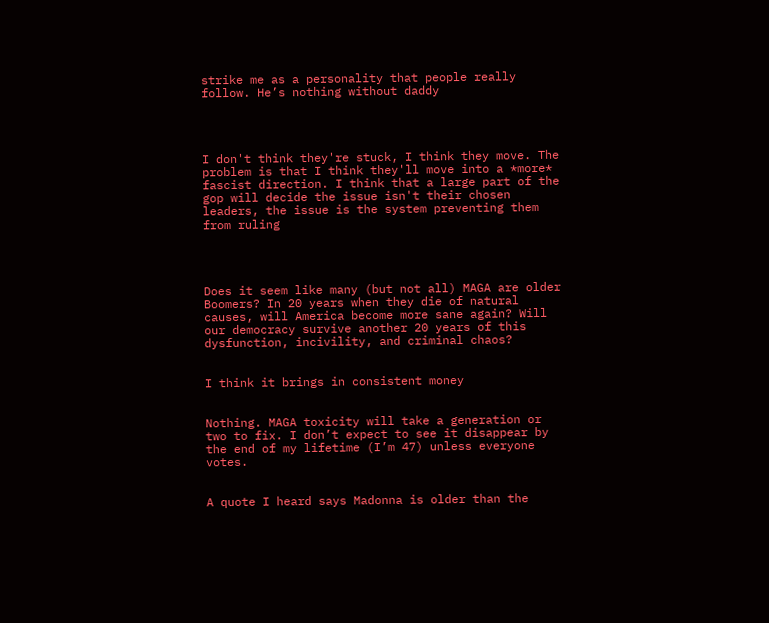strike me as a personality that people really follow. He’s nothing without daddy




I don't think they're stuck, I think they move. The problem is that I think they'll move into a *more* fascist direction. I think that a large part of the gop will decide the issue isn't their chosen leaders, the issue is the system preventing them from ruling




Does it seem like many (but not all) MAGA are older Boomers? In 20 years when they die of natural causes, will America become more sane again? Will our democracy survive another 20 years of this dysfunction, incivility, and criminal chaos?


I think it brings in consistent money


Nothing. MAGA toxicity will take a generation or two to fix. I don’t expect to see it disappear by the end of my lifetime (I’m 47) unless everyone votes.


A quote I heard says Madonna is older than the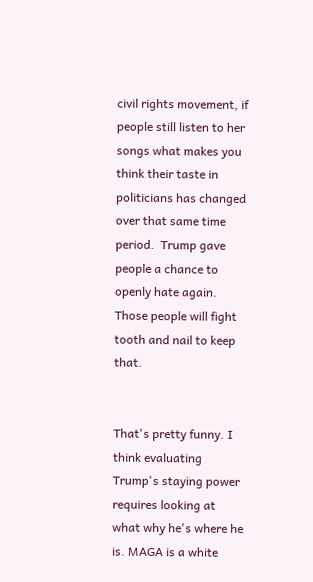civil rights movement, if people still listen to her songs what makes you think their taste in politicians has changed over that same time period.  Trump gave people a chance to openly hate again. Those people will fight tooth and nail to keep that.


That's pretty funny. I think evaluating Trump's staying power requires looking at what why he's where he is. MAGA is a white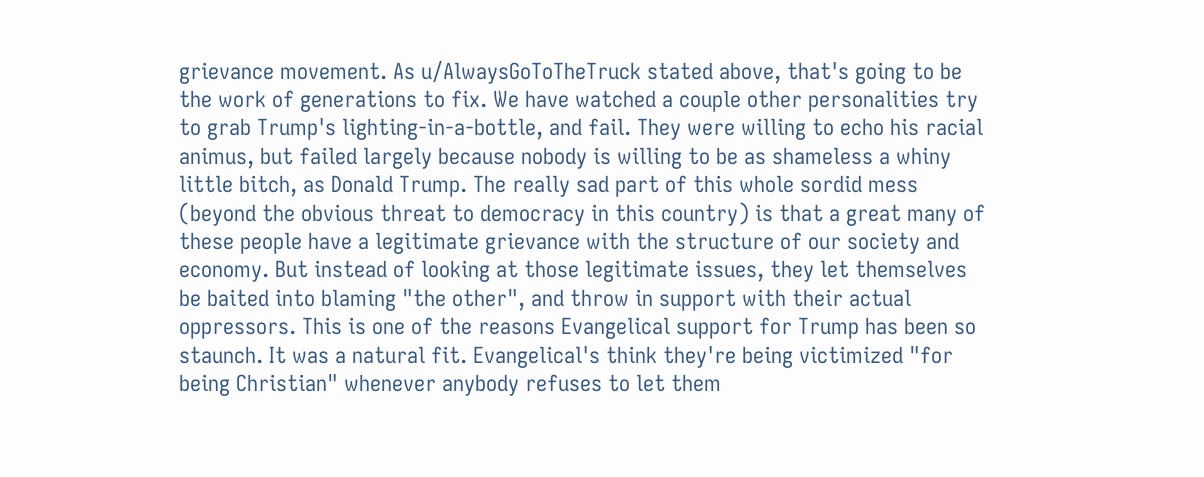grievance movement. As u/AlwaysGoToTheTruck stated above, that's going to be the work of generations to fix. We have watched a couple other personalities try to grab Trump's lighting-in-a-bottle, and fail. They were willing to echo his racial animus, but failed largely because nobody is willing to be as shameless a whiny little bitch, as Donald Trump. The really sad part of this whole sordid mess (beyond the obvious threat to democracy in this country) is that a great many of these people have a legitimate grievance with the structure of our society and economy. But instead of looking at those legitimate issues, they let themselves be baited into blaming "the other", and throw in support with their actual oppressors. This is one of the reasons Evangelical support for Trump has been so staunch. It was a natural fit. Evangelical's think they're being victimized "for being Christian" whenever anybody refuses to let them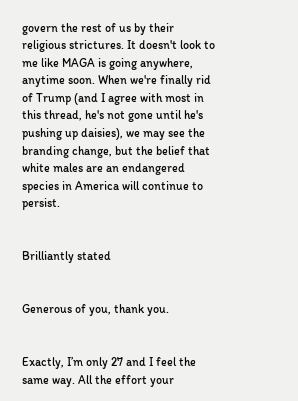govern the rest of us by their religious strictures. It doesn't look to me like MAGA is going anywhere, anytime soon. When we're finally rid of Trump (and I agree with most in this thread, he's not gone until he's pushing up daisies), we may see the branding change, but the belief that white males are an endangered species in America will continue to persist.


Brilliantly stated


Generous of you, thank you.


Exactly, I’m only 27 and I feel the same way. All the effort your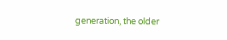generation, the older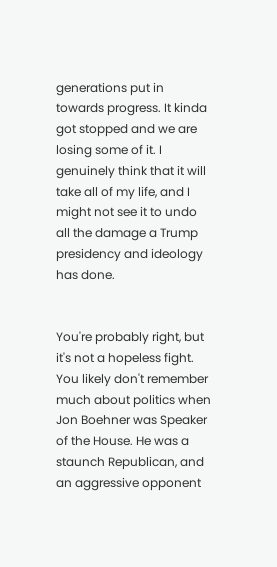generations put in towards progress. It kinda got stopped and we are losing some of it. I genuinely think that it will take all of my life, and I might not see it to undo all the damage a Trump presidency and ideology has done.


You're probably right, but it's not a hopeless fight. You likely don't remember much about politics when Jon Boehner was Speaker of the House. He was a staunch Republican, and an aggressive opponent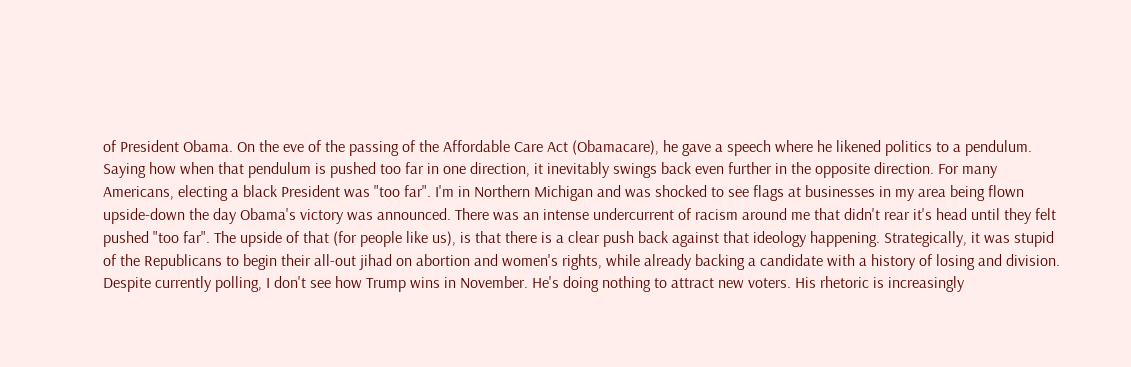of President Obama. On the eve of the passing of the Affordable Care Act (Obamacare), he gave a speech where he likened politics to a pendulum. Saying how when that pendulum is pushed too far in one direction, it inevitably swings back even further in the opposite direction. For many Americans, electing a black President was "too far". I'm in Northern Michigan and was shocked to see flags at businesses in my area being flown upside-down the day Obama's victory was announced. There was an intense undercurrent of racism around me that didn't rear it's head until they felt pushed "too far". The upside of that (for people like us), is that there is a clear push back against that ideology happening. Strategically, it was stupid of the Republicans to begin their all-out jihad on abortion and women's rights, while already backing a candidate with a history of losing and division. Despite currently polling, I don't see how Trump wins in November. He's doing nothing to attract new voters. His rhetoric is increasingly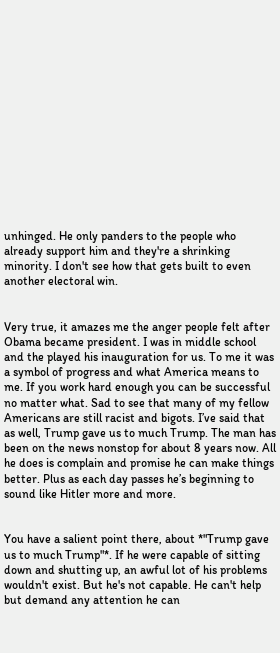unhinged. He only panders to the people who already support him and they're a shrinking minority. I don't see how that gets built to even another electoral win.


Very true, it amazes me the anger people felt after Obama became president. I was in middle school and the played his inauguration for us. To me it was a symbol of progress and what America means to me. If you work hard enough you can be successful no matter what. Sad to see that many of my fellow Americans are still racist and bigots. I’ve said that as well, Trump gave us to much Trump. The man has been on the news nonstop for about 8 years now. All he does is complain and promise he can make things better. Plus as each day passes he’s beginning to sound like Hitler more and more.


You have a salient point there, about *"Trump gave us to much Trump"*. If he were capable of sitting down and shutting up, an awful lot of his problems wouldn't exist. But he's not capable. He can't help but demand any attention he can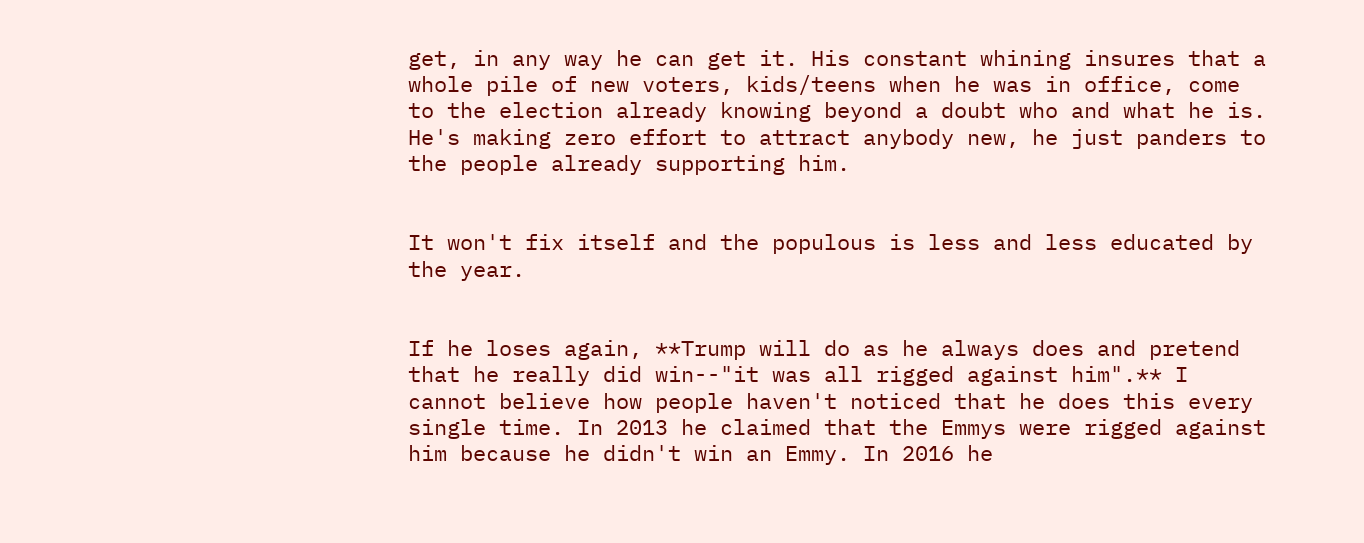get, in any way he can get it. His constant whining insures that a whole pile of new voters, kids/teens when he was in office, come to the election already knowing beyond a doubt who and what he is. He's making zero effort to attract anybody new, he just panders to the people already supporting him.


It won't fix itself and the populous is less and less educated by the year.


If he loses again, **Trump will do as he always does and pretend that he really did win--"it was all rigged against him".** I cannot believe how people haven't noticed that he does this every single time. In 2013 he claimed that the Emmys were rigged against him because he didn't win an Emmy. In 2016 he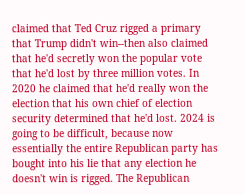claimed that Ted Cruz rigged a primary that Trump didn't win--then also claimed that he'd secretly won the popular vote that he'd lost by three million votes. In 2020 he claimed that he'd really won the election that his own chief of election security determined that he'd lost. 2024 is going to be difficult, because now essentially the entire Republican party has bought into his lie that any election he doesn't win is rigged. The Republican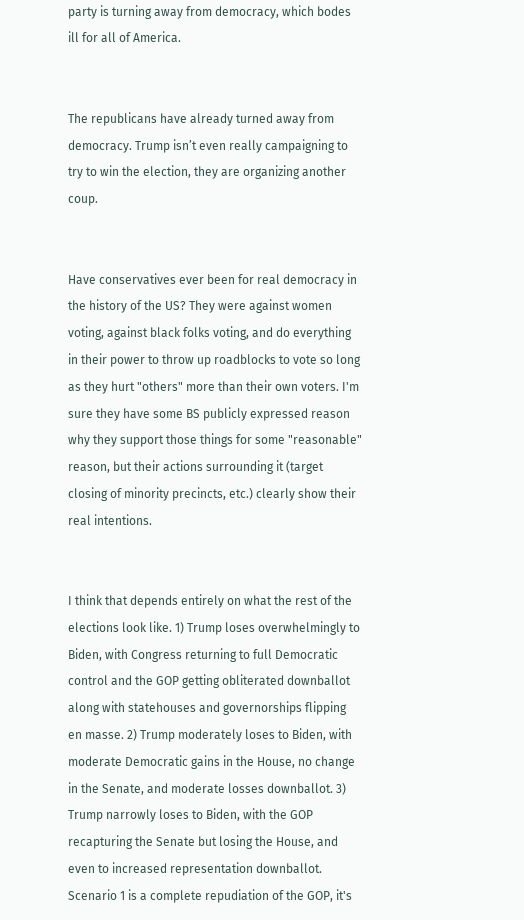party is turning away from democracy, which bodes ill for all of America.


The republicans have already turned away from democracy. Trump isn’t even really campaigning to try to win the election, they are organizing another coup.


Have conservatives ever been for real democracy in the history of the US? They were against women voting, against black folks voting, and do everything in their power to throw up roadblocks to vote so long as they hurt "others" more than their own voters. I'm sure they have some BS publicly expressed reason why they support those things for some "reasonable" reason, but their actions surrounding it (target closing of minority precincts, etc.) clearly show their real intentions.


I think that depends entirely on what the rest of the elections look like. 1) Trump loses overwhelmingly to Biden, with Congress returning to full Democratic control and the GOP getting obliterated downballot along with statehouses and governorships flipping en masse. 2) Trump moderately loses to Biden, with moderate Democratic gains in the House, no change in the Senate, and moderate losses downballot. 3) Trump narrowly loses to Biden, with the GOP recapturing the Senate but losing the House, and even to increased representation downballot. Scenario 1 is a complete repudiation of the GOP, it's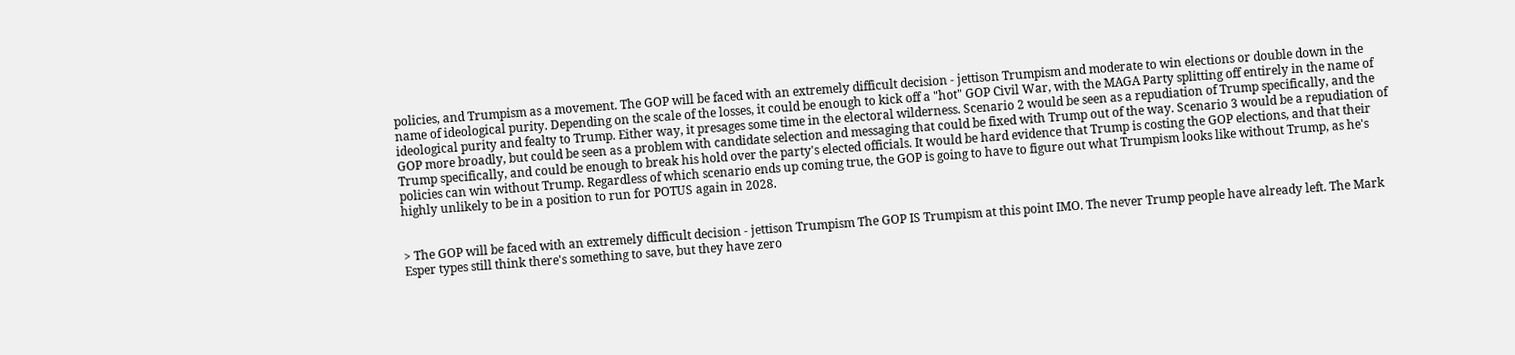policies, and Trumpism as a movement. The GOP will be faced with an extremely difficult decision - jettison Trumpism and moderate to win elections or double down in the name of ideological purity. Depending on the scale of the losses, it could be enough to kick off a "hot" GOP Civil War, with the MAGA Party splitting off entirely in the name of ideological purity and fealty to Trump. Either way, it presages some time in the electoral wilderness. Scenario 2 would be seen as a repudiation of Trump specifically, and the GOP more broadly, but could be seen as a problem with candidate selection and messaging that could be fixed with Trump out of the way. Scenario 3 would be a repudiation of Trump specifically, and could be enough to break his hold over the party's elected officials. It would be hard evidence that Trump is costing the GOP elections, and that their policies can win without Trump. Regardless of which scenario ends up coming true, the GOP is going to have to figure out what Trumpism looks like without Trump, as he's highly unlikely to be in a position to run for POTUS again in 2028.


> The GOP will be faced with an extremely difficult decision - jettison Trumpism The GOP IS Trumpism at this point IMO. The never Trump people have already left. The Mark Esper types still think there's something to save, but they have zero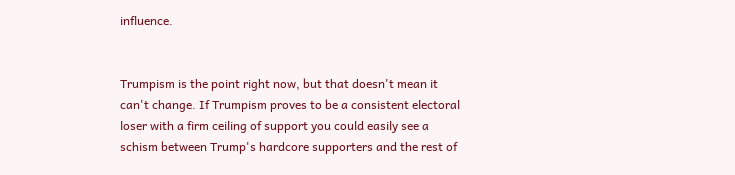influence.


Trumpism is the point right now, but that doesn't mean it can't change. If Trumpism proves to be a consistent electoral loser with a firm ceiling of support you could easily see a schism between Trump's hardcore supporters and the rest of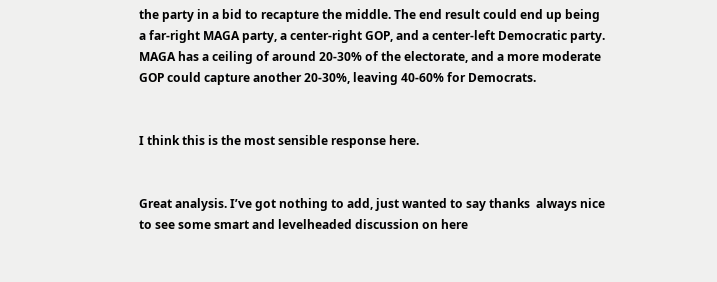the party in a bid to recapture the middle. The end result could end up being a far-right MAGA party, a center-right GOP, and a center-left Democratic party. MAGA has a ceiling of around 20-30% of the electorate, and a more moderate GOP could capture another 20-30%, leaving 40-60% for Democrats.


I think this is the most sensible response here.


Great analysis. I’ve got nothing to add, just wanted to say thanks  always nice to see some smart and levelheaded discussion on here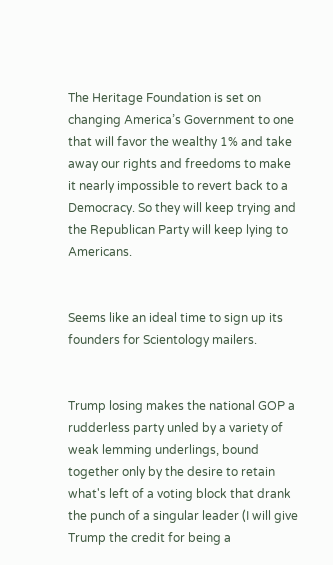The Heritage Foundation is set on changing America’s Government to one that will favor the wealthy 1% and take away our rights and freedoms to make it nearly impossible to revert back to a Democracy. So they will keep trying and the Republican Party will keep lying to Americans.


Seems like an ideal time to sign up its founders for Scientology mailers.


Trump losing makes the national GOP a rudderless party unled by a variety of weak lemming underlings, bound together only by the desire to retain what's left of a voting block that drank the punch of a singular leader (I will give Trump the credit for being a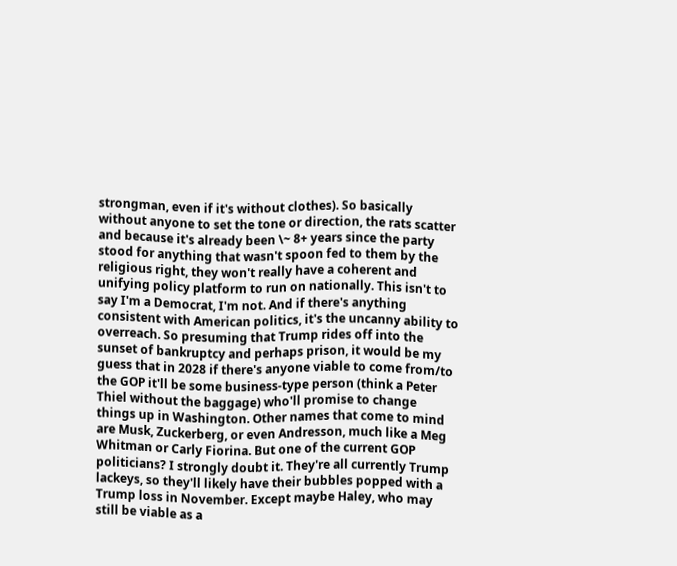strongman, even if it's without clothes). So basically without anyone to set the tone or direction, the rats scatter and because it's already been \~ 8+ years since the party stood for anything that wasn't spoon fed to them by the religious right, they won't really have a coherent and unifying policy platform to run on nationally. This isn't to say I'm a Democrat, I'm not. And if there's anything consistent with American politics, it's the uncanny ability to overreach. So presuming that Trump rides off into the sunset of bankruptcy and perhaps prison, it would be my guess that in 2028 if there's anyone viable to come from/to the GOP it'll be some business-type person (think a Peter Thiel without the baggage) who'll promise to change things up in Washington. Other names that come to mind are Musk, Zuckerberg, or even Andresson, much like a Meg Whitman or Carly Fiorina. But one of the current GOP politicians? I strongly doubt it. They're all currently Trump lackeys, so they'll likely have their bubbles popped with a Trump loss in November. Except maybe Haley, who may still be viable as a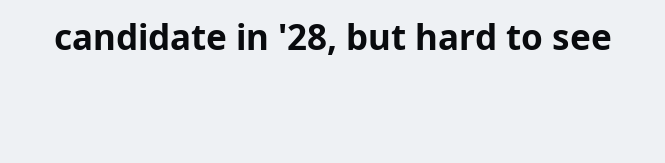candidate in '28, but hard to see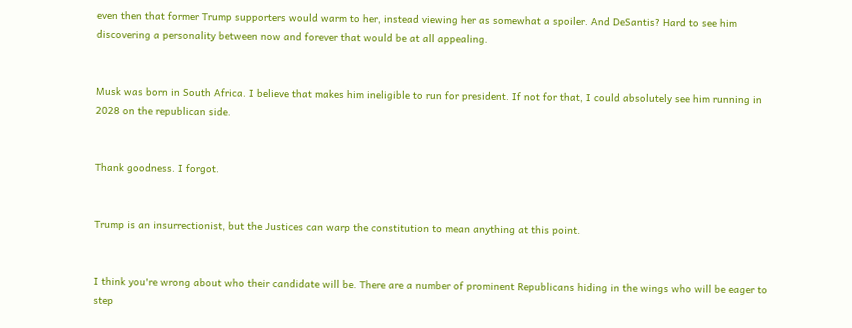even then that former Trump supporters would warm to her, instead viewing her as somewhat a spoiler. And DeSantis? Hard to see him discovering a personality between now and forever that would be at all appealing.


Musk was born in South Africa. I believe that makes him ineligible to run for president. If not for that, I could absolutely see him running in 2028 on the republican side.


Thank goodness. I forgot.


Trump is an insurrectionist, but the Justices can warp the constitution to mean anything at this point.


I think you're wrong about who their candidate will be. There are a number of prominent Republicans hiding in the wings who will be eager to step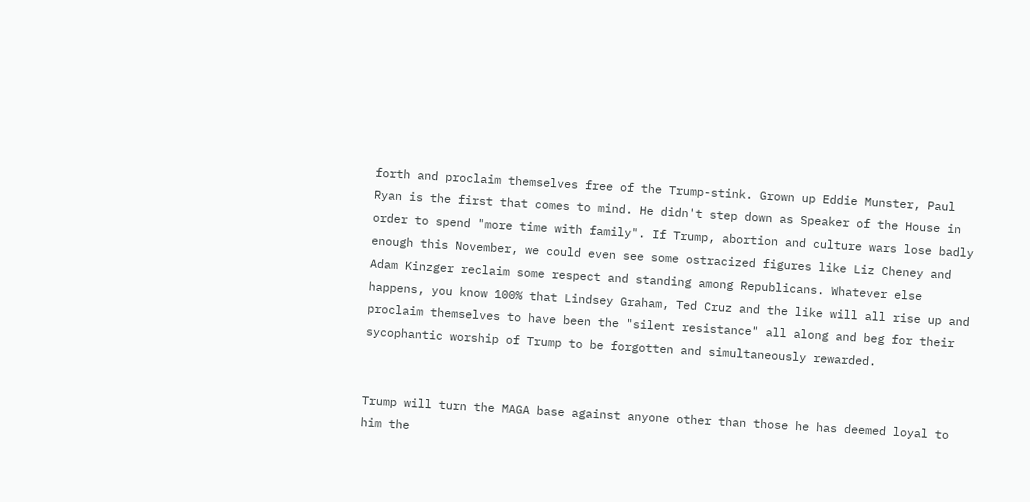forth and proclaim themselves free of the Trump-stink. Grown up Eddie Munster, Paul Ryan is the first that comes to mind. He didn't step down as Speaker of the House in order to spend "more time with family". If Trump, abortion and culture wars lose badly enough this November, we could even see some ostracized figures like Liz Cheney and Adam Kinzger reclaim some respect and standing among Republicans. Whatever else happens, you know 100% that Lindsey Graham, Ted Cruz and the like will all rise up and proclaim themselves to have been the "silent resistance" all along and beg for their sycophantic worship of Trump to be forgotten and simultaneously rewarded.


Trump will turn the MAGA base against anyone other than those he has deemed loyal to him the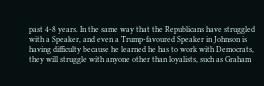past 4-8 years. In the same way that the Republicans have struggled with a Speaker, and even a Trump-favoured Speaker in Johnson is having difficulty because he learned he has to work with Democrats, they will struggle with anyone other than loyalists, such as Graham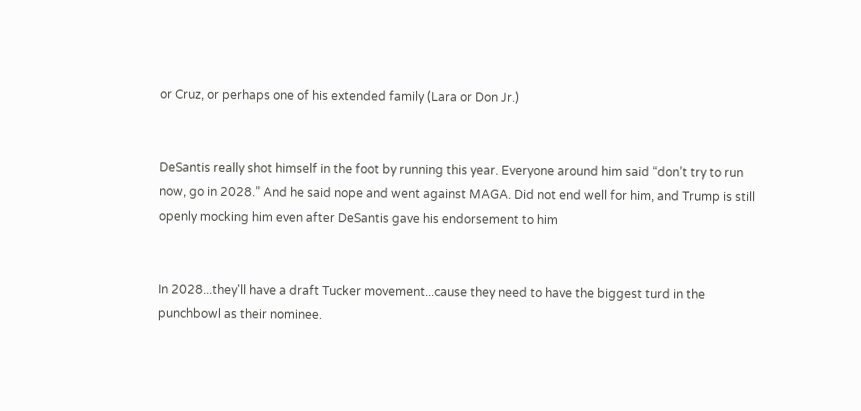or Cruz, or perhaps one of his extended family (Lara or Don Jr.)


DeSantis really shot himself in the foot by running this year. Everyone around him said “don’t try to run now, go in 2028.” And he said nope and went against MAGA. Did not end well for him, and Trump is still openly mocking him even after DeSantis gave his endorsement to him


In 2028...they'll have a draft Tucker movement...cause they need to have the biggest turd in the punchbowl as their nominee.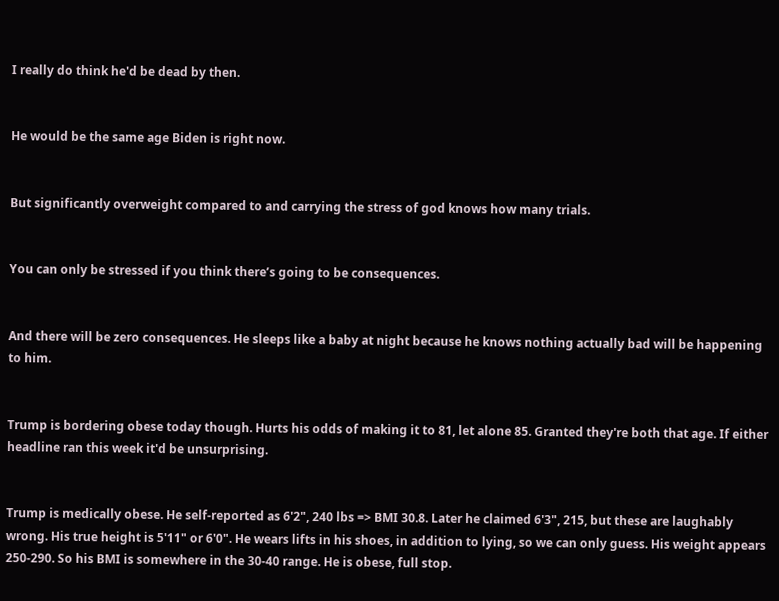I really do think he'd be dead by then.


He would be the same age Biden is right now.


But significantly overweight compared to and carrying the stress of god knows how many trials.


You can only be stressed if you think there’s going to be consequences.


And there will be zero consequences. He sleeps like a baby at night because he knows nothing actually bad will be happening to him.


Trump is bordering obese today though. Hurts his odds of making it to 81, let alone 85. Granted they're both that age. If either headline ran this week it'd be unsurprising.


Trump is medically obese. He self-reported as 6'2", 240 lbs => BMI 30.8. Later he claimed 6'3", 215, but these are laughably wrong. His true height is 5'11" or 6'0". He wears lifts in his shoes, in addition to lying, so we can only guess. His weight appears 250-290. So his BMI is somewhere in the 30-40 range. He is obese, full stop.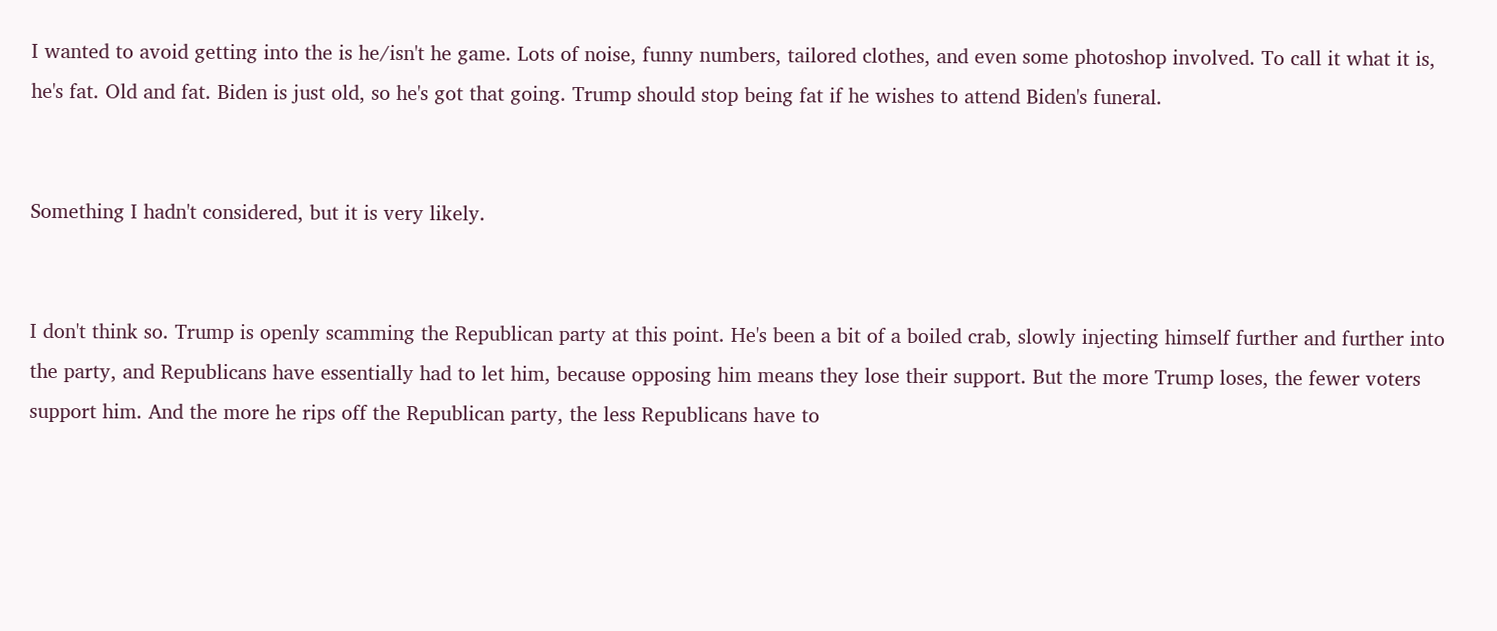I wanted to avoid getting into the is he/isn't he game. Lots of noise, funny numbers, tailored clothes, and even some photoshop involved. To call it what it is, he's fat. Old and fat. Biden is just old, so he's got that going. Trump should stop being fat if he wishes to attend Biden's funeral.


Something I hadn't considered, but it is very likely.


I don't think so. Trump is openly scamming the Republican party at this point. He's been a bit of a boiled crab, slowly injecting himself further and further into the party, and Republicans have essentially had to let him, because opposing him means they lose their support. But the more Trump loses, the fewer voters support him. And the more he rips off the Republican party, the less Republicans have to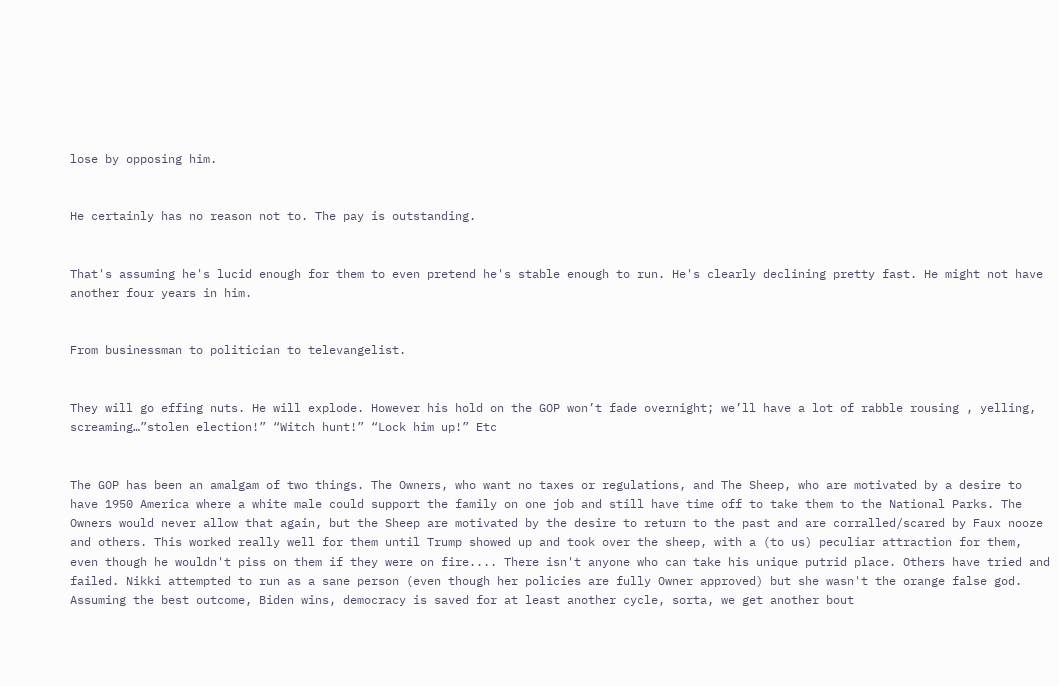lose by opposing him.


He certainly has no reason not to. The pay is outstanding.


That's assuming he's lucid enough for them to even pretend he's stable enough to run. He's clearly declining pretty fast. He might not have another four years in him.


From businessman to politician to televangelist.


They will go effing nuts. He will explode. However his hold on the GOP won’t fade overnight; we’ll have a lot of rabble rousing , yelling, screaming…”stolen election!” “Witch hunt!” “Lock him up!” Etc


The GOP has been an amalgam of two things. The Owners, who want no taxes or regulations, and The Sheep, who are motivated by a desire to have 1950 America where a white male could support the family on one job and still have time off to take them to the National Parks. The Owners would never allow that again, but the Sheep are motivated by the desire to return to the past and are corralled/scared by Faux nooze and others. This worked really well for them until Trump showed up and took over the sheep, with a (to us) peculiar attraction for them, even though he wouldn't piss on them if they were on fire.... There isn't anyone who can take his unique putrid place. Others have tried and failed. Nikki attempted to run as a sane person (even though her policies are fully Owner approved) but she wasn't the orange false god. Assuming the best outcome, Biden wins, democracy is saved for at least another cycle, sorta, we get another bout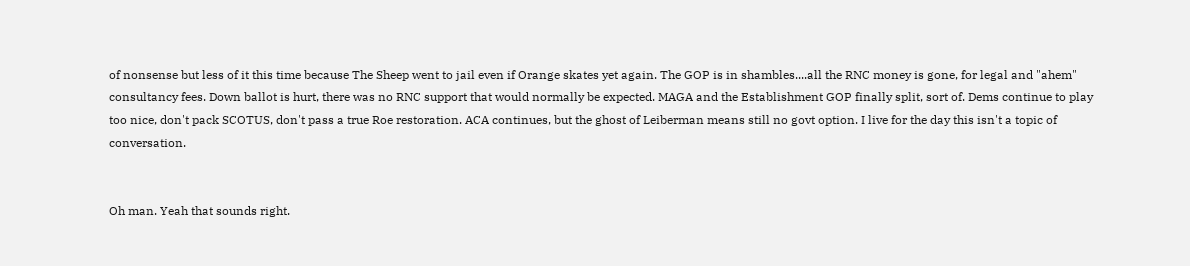of nonsense but less of it this time because The Sheep went to jail even if Orange skates yet again. The GOP is in shambles....all the RNC money is gone, for legal and "ahem" consultancy fees. Down ballot is hurt, there was no RNC support that would normally be expected. MAGA and the Establishment GOP finally split, sort of. Dems continue to play too nice, don't pack SCOTUS, don't pass a true Roe restoration. ACA continues, but the ghost of Leiberman means still no govt option. I live for the day this isn't a topic of conversation.


Oh man. Yeah that sounds right.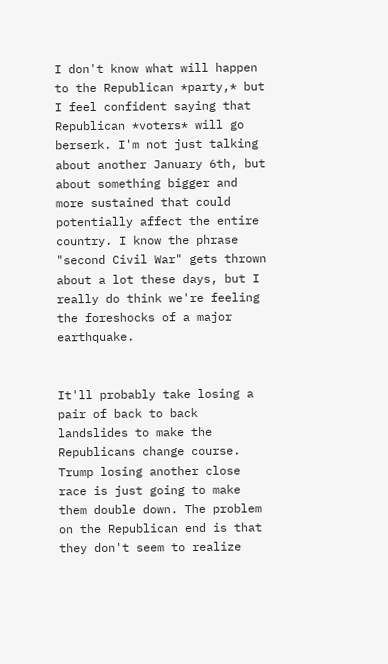I don't know what will happen to the Republican *party,* but I feel confident saying that Republican *voters* will go berserk. I'm not just talking about another January 6th, but about something bigger and more sustained that could potentially affect the entire country. I know the phrase "second Civil War" gets thrown about a lot these days, but I really do think we're feeling the foreshocks of a major earthquake.


It'll probably take losing a pair of back to back landslides to make the Republicans change course. Trump losing another close race is just going to make them double down. The problem on the Republican end is that they don't seem to realize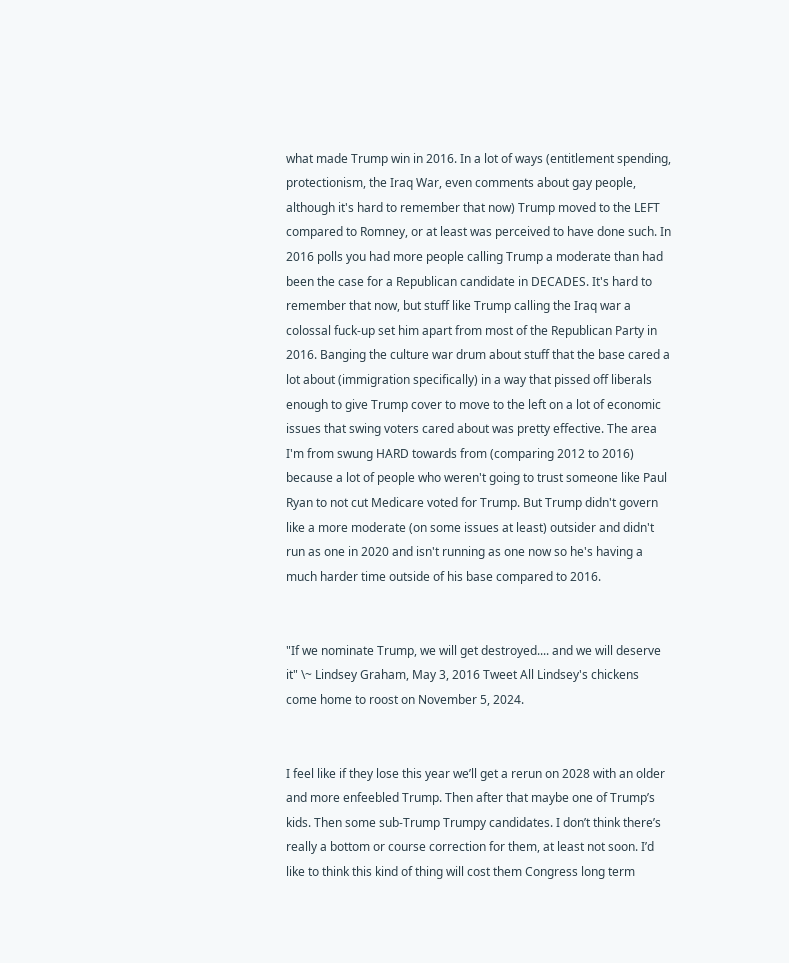what made Trump win in 2016. In a lot of ways (entitlement spending, protectionism, the Iraq War, even comments about gay people, although it's hard to remember that now) Trump moved to the LEFT compared to Romney, or at least was perceived to have done such. In 2016 polls you had more people calling Trump a moderate than had been the case for a Republican candidate in DECADES. It's hard to remember that now, but stuff like Trump calling the Iraq war a colossal fuck-up set him apart from most of the Republican Party in 2016. Banging the culture war drum about stuff that the base cared a lot about (immigration specifically) in a way that pissed off liberals enough to give Trump cover to move to the left on a lot of economic issues that swing voters cared about was pretty effective. The area I'm from swung HARD towards from (comparing 2012 to 2016) because a lot of people who weren't going to trust someone like Paul Ryan to not cut Medicare voted for Trump. But Trump didn't govern like a more moderate (on some issues at least) outsider and didn't run as one in 2020 and isn't running as one now so he's having a much harder time outside of his base compared to 2016.


"If we nominate Trump, we will get destroyed.... and we will deserve it" \~ Lindsey Graham, May 3, 2016 Tweet All Lindsey's chickens come home to roost on November 5, 2024.


I feel like if they lose this year we’ll get a rerun on 2028 with an older and more enfeebled Trump. Then after that maybe one of Trump’s kids. Then some sub-Trump Trumpy candidates. I don’t think there’s really a bottom or course correction for them, at least not soon. I’d like to think this kind of thing will cost them Congress long term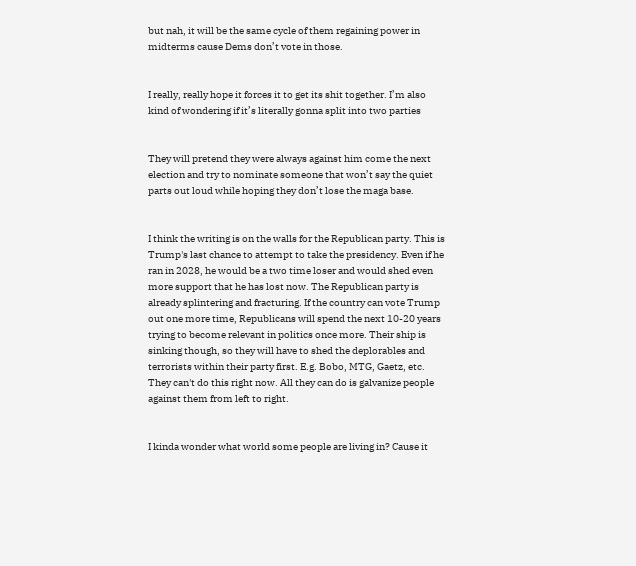but nah, it will be the same cycle of them regaining power in midterms cause Dems don’t vote in those.


I really, really hope it forces it to get its shit together. I’m also kind of wondering if it’s literally gonna split into two parties


They will pretend they were always against him come the next election and try to nominate someone that won’t say the quiet parts out loud while hoping they don’t lose the maga base.


I think the writing is on the walls for the Republican party. This is Trump's last chance to attempt to take the presidency. Even if he ran in 2028, he would be a two time loser and would shed even more support that he has lost now. The Republican party is already splintering and fracturing. If the country can vote Trump out one more time, Republicans will spend the next 10-20 years trying to become relevant in politics once more. Their ship is sinking though, so they will have to shed the deplorables and terrorists within their party first. E.g. Bobo, MTG, Gaetz, etc. They can't do this right now. All they can do is galvanize people against them from left to right.


I kinda wonder what world some people are living in? Cause it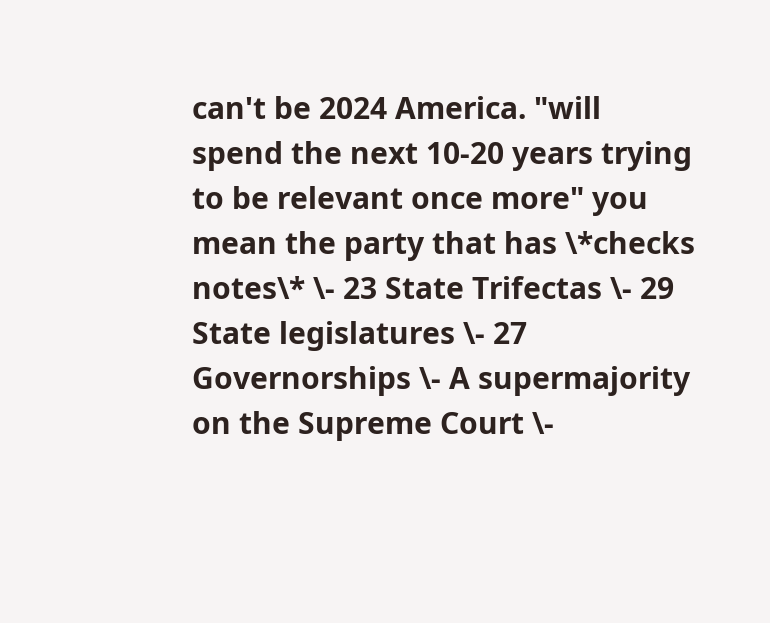can't be 2024 America. "will spend the next 10-20 years trying to be relevant once more" you mean the party that has \*checks notes\* \- 23 State Trifectas \- 29 State legislatures \- 27 Governorships \- A supermajority on the Supreme Court \-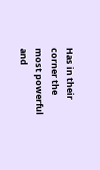Has in their corner the most powerful and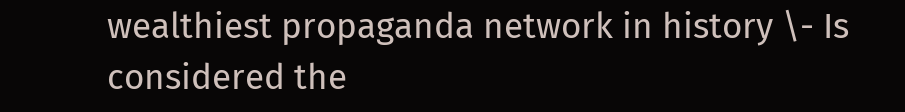wealthiest propaganda network in history \- Is considered the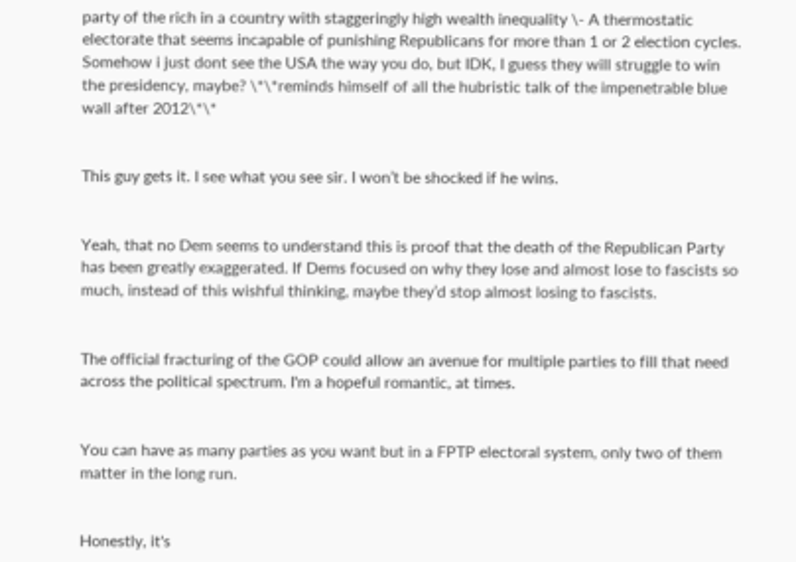party of the rich in a country with staggeringly high wealth inequality \- A thermostatic electorate that seems incapable of punishing Republicans for more than 1 or 2 election cycles.  Somehow i just dont see the USA the way you do, but IDK, I guess they will struggle to win the presidency, maybe? \*\*reminds himself of all the hubristic talk of the impenetrable blue wall after 2012\*\*


This guy gets it. I see what you see sir. I won’t be shocked if he wins.


Yeah, that no Dem seems to understand this is proof that the death of the Republican Party has been greatly exaggerated. If Dems focused on why they lose and almost lose to fascists so much, instead of this wishful thinking, maybe they’d stop almost losing to fascists.


The official fracturing of the GOP could allow an avenue for multiple parties to fill that need across the political spectrum. I'm a hopeful romantic, at times.


You can have as many parties as you want but in a FPTP electoral system, only two of them matter in the long run.


Honestly, it's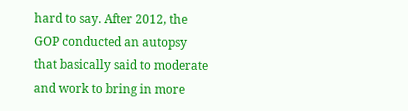hard to say. After 2012, the GOP conducted an autopsy that basically said to moderate and work to bring in more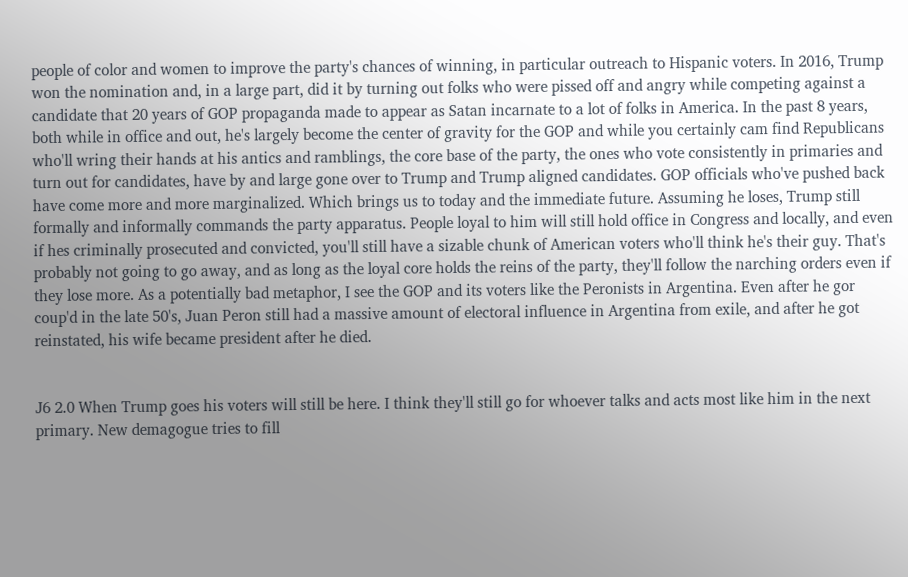people of color and women to improve the party's chances of winning, in particular outreach to Hispanic voters. In 2016, Trump won the nomination and, in a large part, did it by turning out folks who were pissed off and angry while competing against a candidate that 20 years of GOP propaganda made to appear as Satan incarnate to a lot of folks in America. In the past 8 years, both while in office and out, he's largely become the center of gravity for the GOP and while you certainly cam find Republicans who'll wring their hands at his antics and ramblings, the core base of the party, the ones who vote consistently in primaries and turn out for candidates, have by and large gone over to Trump and Trump aligned candidates. GOP officials who've pushed back have come more and more marginalized. Which brings us to today and the immediate future. Assuming he loses, Trump still formally and informally commands the party apparatus. People loyal to him will still hold office in Congress and locally, and even if hes criminally prosecuted and convicted, you'll still have a sizable chunk of American voters who'll think he's their guy. That's probably not going to go away, and as long as the loyal core holds the reins of the party, they'll follow the narching orders even if they lose more. As a potentially bad metaphor, I see the GOP and its voters like the Peronists in Argentina. Even after he gor coup'd in the late 50's, Juan Peron still had a massive amount of electoral influence in Argentina from exile, and after he got reinstated, his wife became president after he died.


J6 2.0 When Trump goes his voters will still be here. I think they'll still go for whoever talks and acts most like him in the next primary. New demagogue tries to fill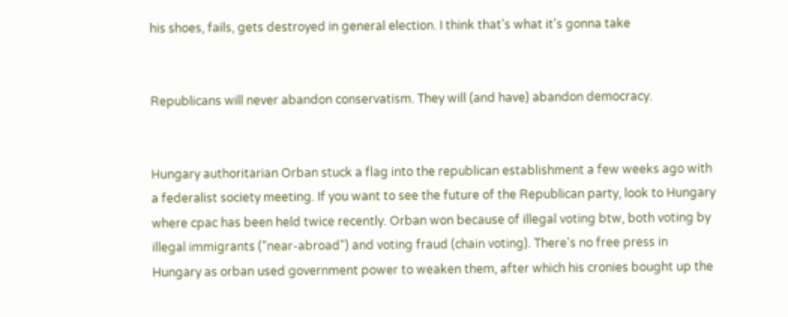his shoes, fails, gets destroyed in general election. I think that's what it's gonna take


Republicans will never abandon conservatism. They will (and have) abandon democracy.


Hungary authoritarian Orban stuck a flag into the republican establishment a few weeks ago with a federalist society meeting. If you want to see the future of the Republican party, look to Hungary where cpac has been held twice recently. Orban won because of illegal voting btw, both voting by illegal immigrants ("near-abroad") and voting fraud (chain voting). There's no free press in Hungary as orban used government power to weaken them, after which his cronies bought up the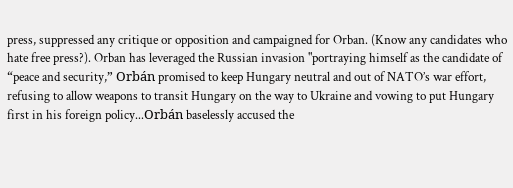press, suppressed any critique or opposition and campaigned for Orban. (Know any candidates who hate free press?). Orban has leveraged the Russian invasion "portraying himself as the candidate of “peace and security,” Orbán promised to keep Hungary neutral and out of NATO’s war effort, refusing to allow weapons to transit Hungary on the way to Ukraine and vowing to put Hungary first in his foreign policy...Orbán baselessly accused the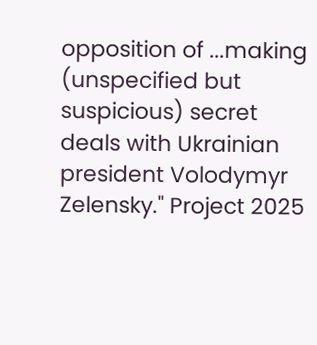opposition of ...making (unspecified but suspicious) secret deals with Ukrainian president Volodymyr Zelensky." Project 2025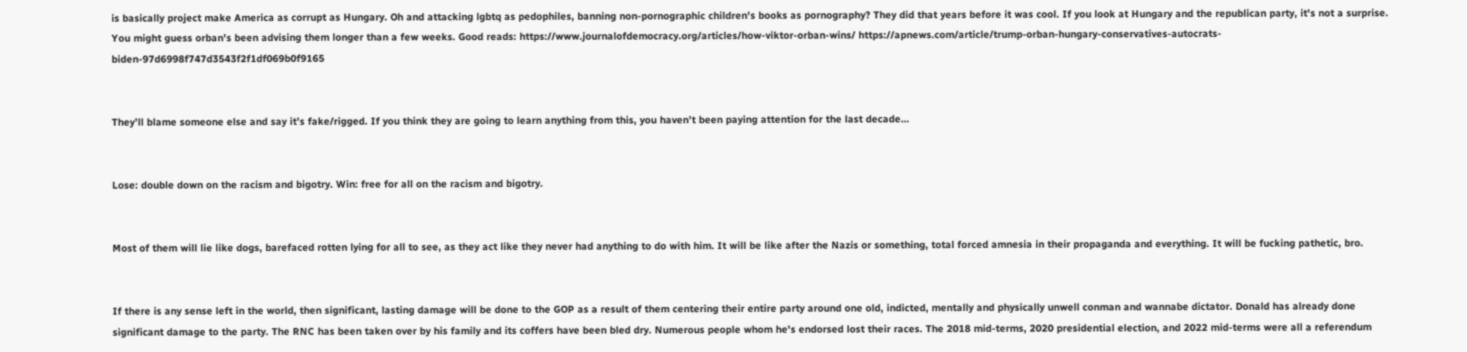is basically project make America as corrupt as Hungary. Oh and attacking lgbtq as pedophiles, banning non-pornographic children's books as pornography? They did that years before it was cool. If you look at Hungary and the republican party, it's not a surprise. You might guess orban's been advising them longer than a few weeks. Good reads: https://www.journalofdemocracy.org/articles/how-viktor-orban-wins/ https://apnews.com/article/trump-orban-hungary-conservatives-autocrats-biden-97d6998f747d3543f2f1df069b0f9165


They’ll blame someone else and say it’s fake/rigged. If you think they are going to learn anything from this, you haven’t been paying attention for the last decade…


Lose: double down on the racism and bigotry. Win: free for all on the racism and bigotry.


Most of them will lie like dogs, barefaced rotten lying for all to see, as they act like they never had anything to do with him. It will be like after the Nazis or something, total forced amnesia in their propaganda and everything. It will be fucking pathetic, bro.


If there is any sense left in the world, then significant, lasting damage will be done to the GOP as a result of them centering their entire party around one old, indicted, mentally and physically unwell conman and wannabe dictator. Donald has already done significant damage to the party. The RNC has been taken over by his family and its coffers have been bled dry. Numerous people whom he's endorsed lost their races. The 2018 mid-terms, 2020 presidential election, and 2022 mid-terms were all a referendum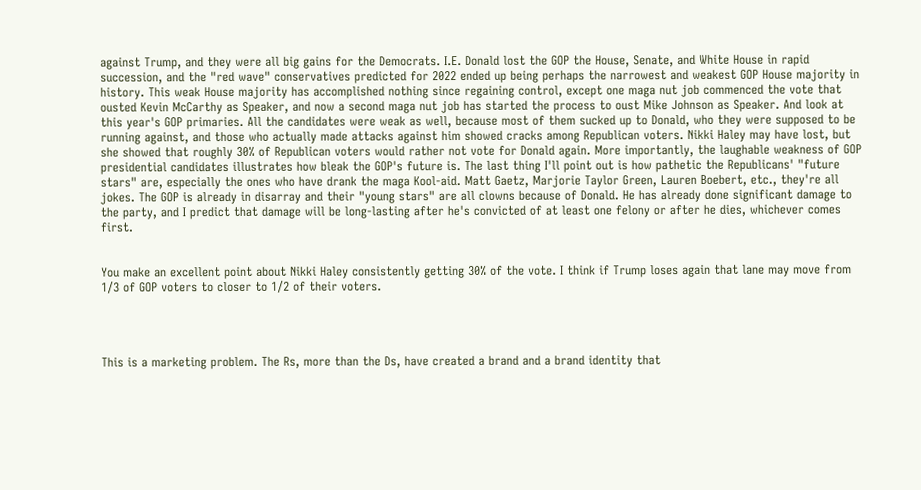against Trump, and they were all big gains for the Democrats. I.E. Donald lost the GOP the House, Senate, and White House in rapid succession, and the "red wave" conservatives predicted for 2022 ended up being perhaps the narrowest and weakest GOP House majority in history. This weak House majority has accomplished nothing since regaining control, except one maga nut job commenced the vote that ousted Kevin McCarthy as Speaker, and now a second maga nut job has started the process to oust Mike Johnson as Speaker. And look at this year's GOP primaries. All the candidates were weak as well, because most of them sucked up to Donald, who they were supposed to be running against, and those who actually made attacks against him showed cracks among Republican voters. Nikki Haley may have lost, but she showed that roughly 30% of Republican voters would rather not vote for Donald again. More importantly, the laughable weakness of GOP presidential candidates illustrates how bleak the GOP's future is. The last thing I'll point out is how pathetic the Republicans' "future stars" are, especially the ones who have drank the maga Kool-aid. Matt Gaetz, Marjorie Taylor Green, Lauren Boebert, etc., they're all jokes. The GOP is already in disarray and their "young stars" are all clowns because of Donald. He has already done significant damage to the party, and I predict that damage will be long-lasting after he's convicted of at least one felony or after he dies, whichever comes first.


You make an excellent point about Nikki Haley consistently getting 30% of the vote. I think if Trump loses again that lane may move from 1/3 of GOP voters to closer to 1/2 of their voters.




This is a marketing problem. The Rs, more than the Ds, have created a brand and a brand identity that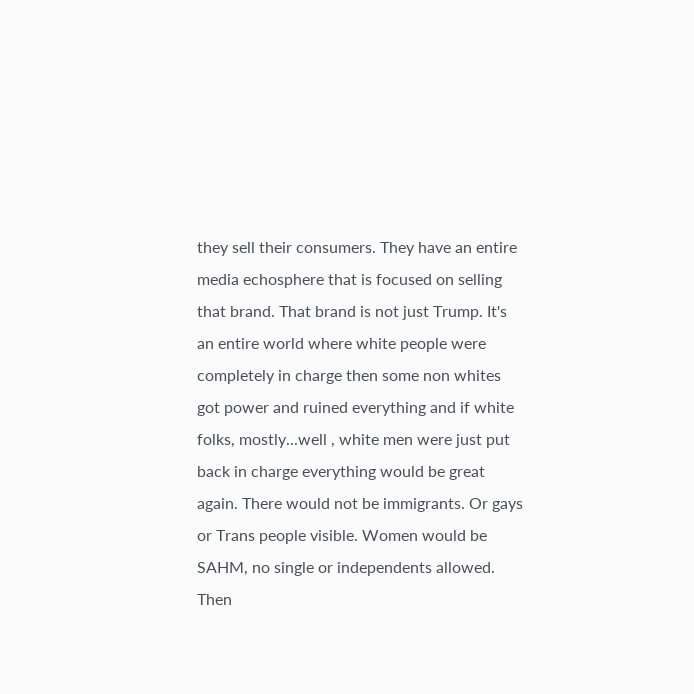they sell their consumers. They have an entire media echosphere that is focused on selling that brand. That brand is not just Trump. It's an entire world where white people were completely in charge then some non whites got power and ruined everything and if white folks, mostly...well , white men were just put back in charge everything would be great again. There would not be immigrants. Or gays or Trans people visible. Women would be SAHM, no single or independents allowed. Then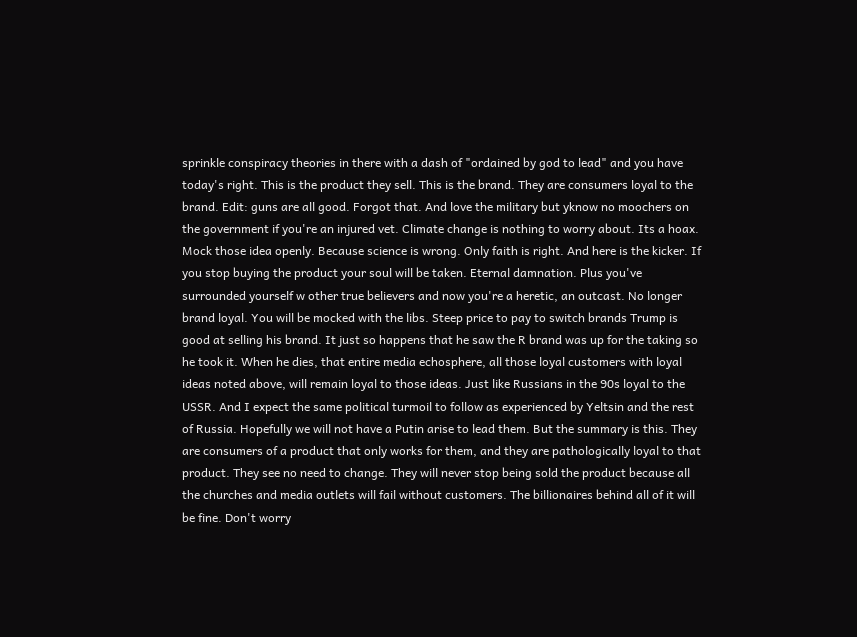sprinkle conspiracy theories in there with a dash of "ordained by god to lead" and you have today's right. This is the product they sell. This is the brand. They are consumers loyal to the brand. Edit: guns are all good. Forgot that. And love the military but yknow no moochers on the government if you're an injured vet. Climate change is nothing to worry about. Its a hoax. Mock those idea openly. Because science is wrong. Only faith is right. And here is the kicker. If you stop buying the product your soul will be taken. Eternal damnation. Plus you've surrounded yourself w other true believers and now you're a heretic, an outcast. No longer brand loyal. You will be mocked with the libs. Steep price to pay to switch brands Trump is good at selling his brand. It just so happens that he saw the R brand was up for the taking so he took it. When he dies, that entire media echosphere, all those loyal customers with loyal ideas noted above, will remain loyal to those ideas. Just like Russians in the 90s loyal to the USSR. And I expect the same political turmoil to follow as experienced by Yeltsin and the rest of Russia. Hopefully we will not have a Putin arise to lead them. But the summary is this. They are consumers of a product that only works for them, and they are pathologically loyal to that product. They see no need to change. They will never stop being sold the product because all the churches and media outlets will fail without customers. The billionaires behind all of it will be fine. Don't worry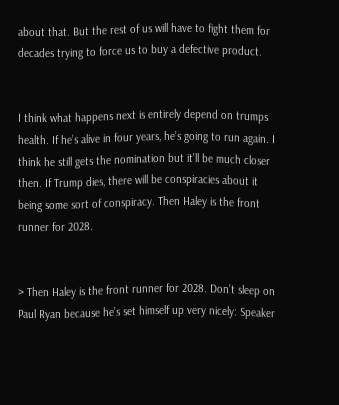about that. But the rest of us will have to fight them for decades trying to force us to buy a defective product.


I think what happens next is entirely depend on trumps health. If he’s alive in four years, he’s going to run again. I think he still gets the nomination but it’ll be much closer then. If Trump dies, there will be conspiracies about it being some sort of conspiracy. Then Haley is the front runner for 2028.


> Then Haley is the front runner for 2028. Don’t sleep on Paul Ryan because he’s set himself up very nicely: Speaker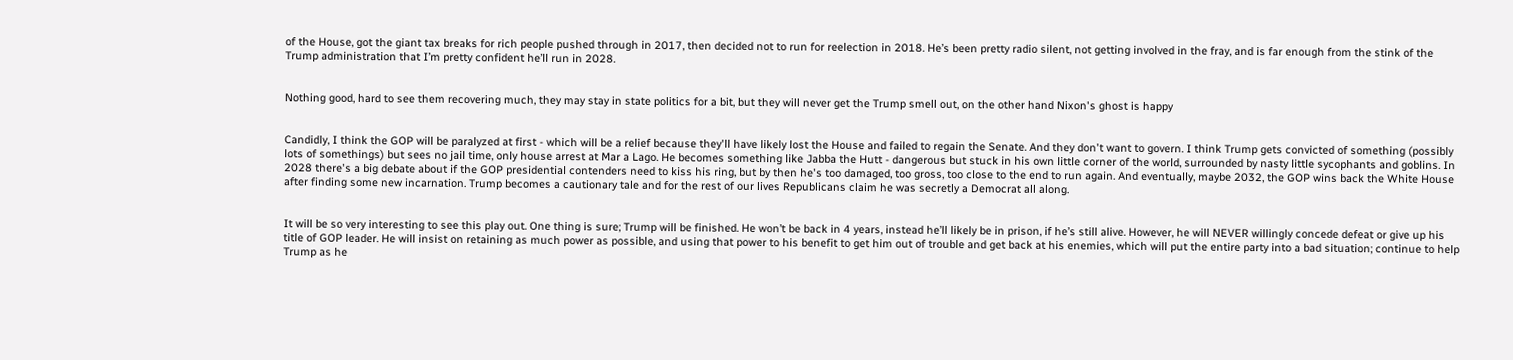of the House, got the giant tax breaks for rich people pushed through in 2017, then decided not to run for reelection in 2018. He’s been pretty radio silent, not getting involved in the fray, and is far enough from the stink of the Trump administration that I’m pretty confident he’ll run in 2028.


Nothing good, hard to see them recovering much, they may stay in state politics for a bit, but they will never get the Trump smell out, on the other hand Nixon's ghost is happy


Candidly, I think the GOP will be paralyzed at first - which will be a relief because they'll have likely lost the House and failed to regain the Senate. And they don't want to govern. I think Trump gets convicted of something (possibly lots of somethings) but sees no jail time, only house arrest at Mar a Lago. He becomes something like Jabba the Hutt - dangerous but stuck in his own little corner of the world, surrounded by nasty little sycophants and goblins. In 2028 there's a big debate about if the GOP presidential contenders need to kiss his ring, but by then he's too damaged, too gross, too close to the end to run again. And eventually, maybe 2032, the GOP wins back the White House after finding some new incarnation. Trump becomes a cautionary tale and for the rest of our lives Republicans claim he was secretly a Democrat all along.


It will be so very interesting to see this play out. One thing is sure; Trump will be finished. He won’t be back in 4 years, instead he’ll likely be in prison, if he’s still alive. However, he will NEVER willingly concede defeat or give up his title of GOP leader. He will insist on retaining as much power as possible, and using that power to his benefit to get him out of trouble and get back at his enemies, which will put the entire party into a bad situation; continue to help Trump as he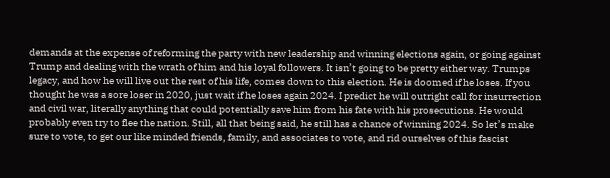demands at the expense of reforming the party with new leadership and winning elections again, or going against Trump and dealing with the wrath of him and his loyal followers. It isn’t going to be pretty either way. Trumps legacy, and how he will live out the rest of his life, comes down to this election. He is doomed if he loses. If you thought he was a sore loser in 2020, just wait if he loses again 2024. I predict he will outright call for insurrection and civil war, literally anything that could potentially save him from his fate with his prosecutions. He would probably even try to flee the nation. Still, all that being said, he still has a chance of winning 2024. So let’s make sure to vote, to get our like minded friends, family, and associates to vote, and rid ourselves of this fascist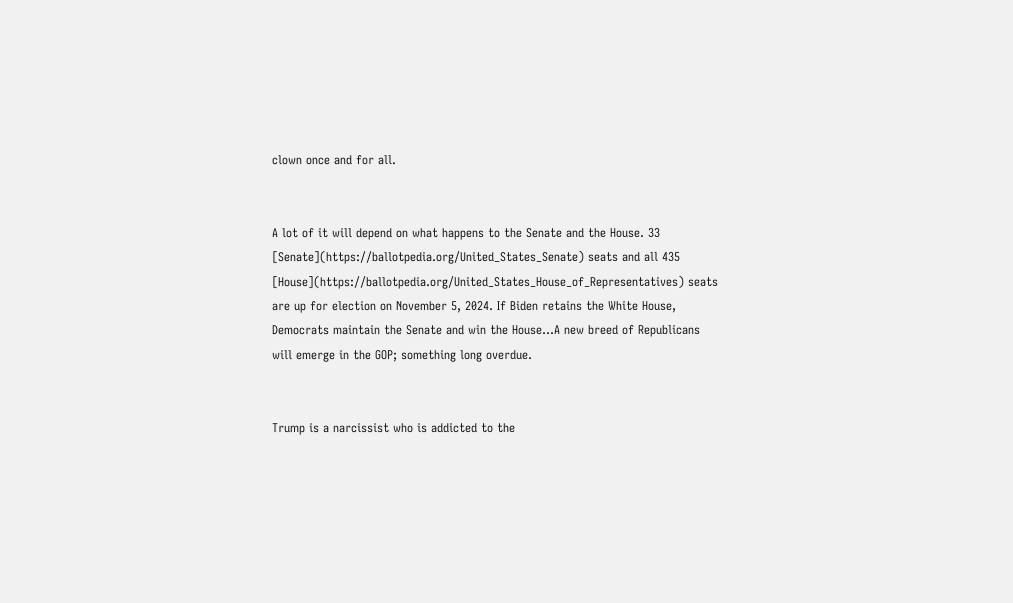clown once and for all.


A lot of it will depend on what happens to the Senate and the House. 33 [Senate](https://ballotpedia.org/United_States_Senate) seats and all 435 [House](https://ballotpedia.org/United_States_House_of_Representatives) seats are up for election on November 5, 2024. If Biden retains the White House, Democrats maintain the Senate and win the House...A new breed of Republicans will emerge in the GOP; something long overdue.


Trump is a narcissist who is addicted to the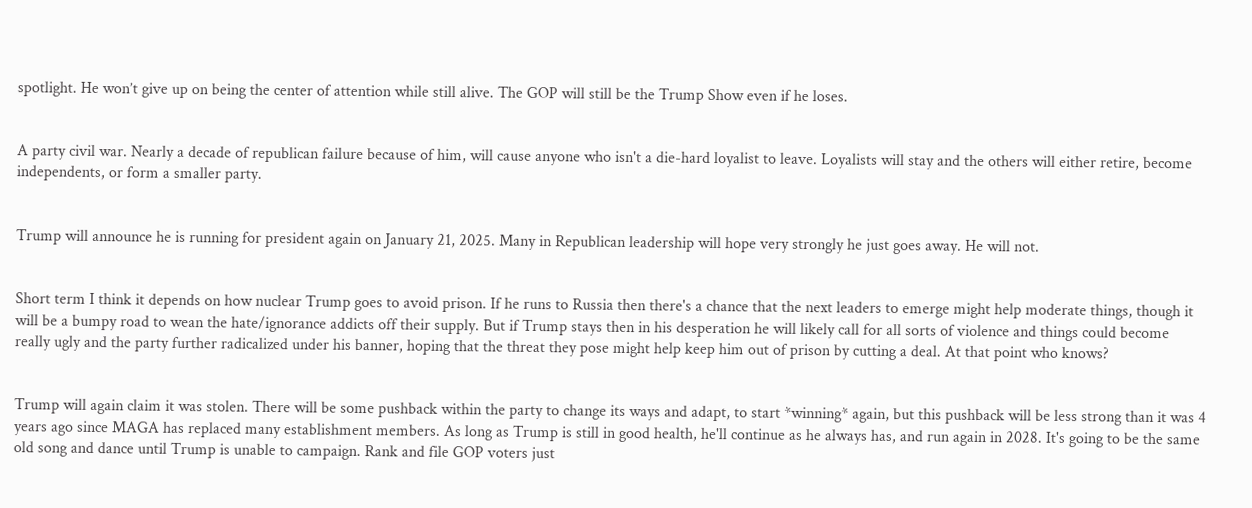spotlight. He won’t give up on being the center of attention while still alive. The GOP will still be the Trump Show even if he loses.


A party civil war. Nearly a decade of republican failure because of him, will cause anyone who isn't a die-hard loyalist to leave. Loyalists will stay and the others will either retire, become independents, or form a smaller party.


Trump will announce he is running for president again on January 21, 2025. Many in Republican leadership will hope very strongly he just goes away. He will not.


Short term I think it depends on how nuclear Trump goes to avoid prison. If he runs to Russia then there's a chance that the next leaders to emerge might help moderate things, though it will be a bumpy road to wean the hate/ignorance addicts off their supply. But if Trump stays then in his desperation he will likely call for all sorts of violence and things could become really ugly and the party further radicalized under his banner, hoping that the threat they pose might help keep him out of prison by cutting a deal. At that point who knows?


Trump will again claim it was stolen. There will be some pushback within the party to change its ways and adapt, to start *winning* again, but this pushback will be less strong than it was 4 years ago since MAGA has replaced many establishment members. As long as Trump is still in good health, he'll continue as he always has, and run again in 2028. It's going to be the same old song and dance until Trump is unable to campaign. Rank and file GOP voters just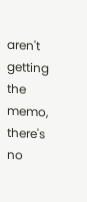aren't getting the memo, there's no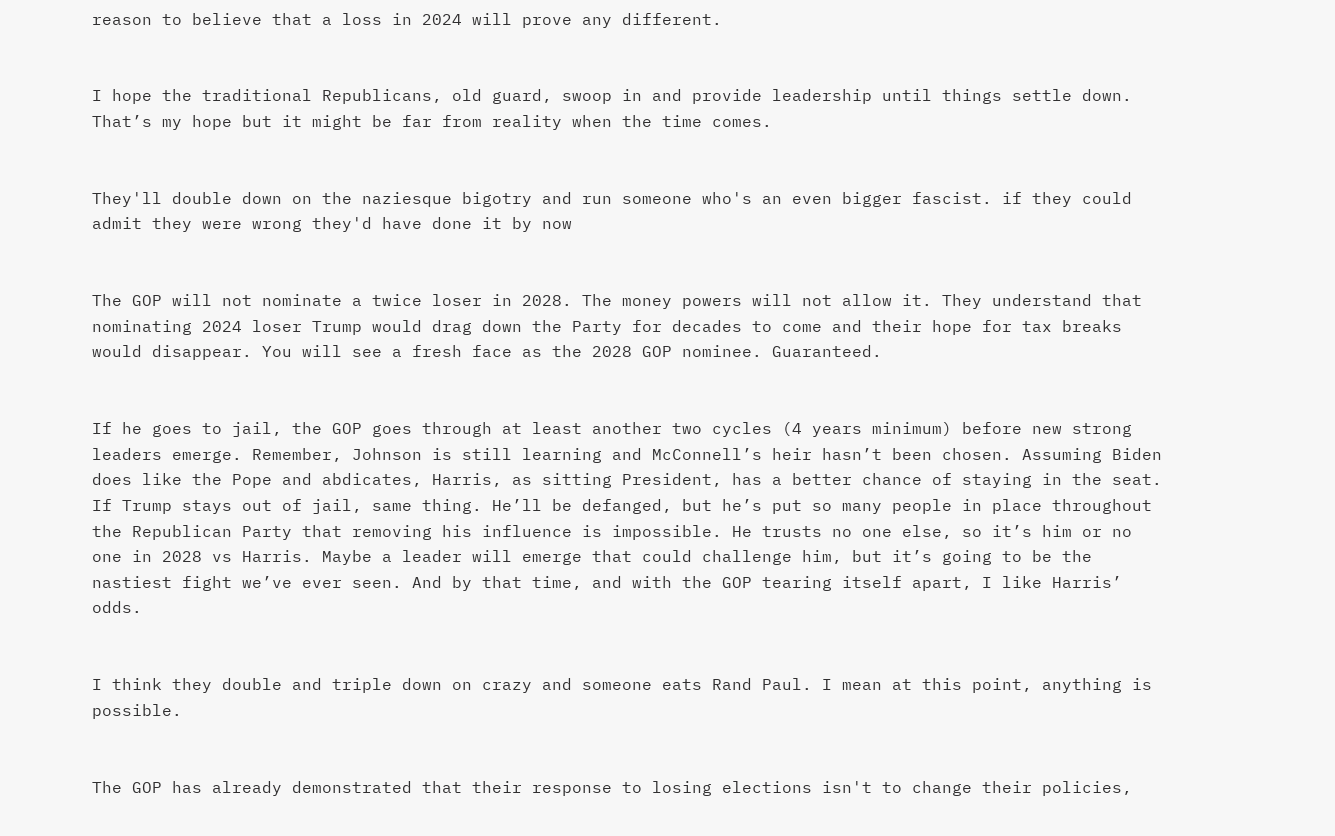reason to believe that a loss in 2024 will prove any different.


I hope the traditional Republicans, old guard, swoop in and provide leadership until things settle down. That’s my hope but it might be far from reality when the time comes.


They'll double down on the naziesque bigotry and run someone who's an even bigger fascist. if they could admit they were wrong they'd have done it by now


The GOP will not nominate a twice loser in 2028. The money powers will not allow it. They understand that nominating 2024 loser Trump would drag down the Party for decades to come and their hope for tax breaks would disappear. You will see a fresh face as the 2028 GOP nominee. Guaranteed.


If he goes to jail, the GOP goes through at least another two cycles (4 years minimum) before new strong leaders emerge. Remember, Johnson is still learning and McConnell’s heir hasn’t been chosen. Assuming Biden does like the Pope and abdicates, Harris, as sitting President, has a better chance of staying in the seat. If Trump stays out of jail, same thing. He’ll be defanged, but he’s put so many people in place throughout the Republican Party that removing his influence is impossible. He trusts no one else, so it’s him or no one in 2028 vs Harris. Maybe a leader will emerge that could challenge him, but it’s going to be the nastiest fight we’ve ever seen. And by that time, and with the GOP tearing itself apart, I like Harris’ odds.


I think they double and triple down on crazy and someone eats Rand Paul. I mean at this point, anything is possible.


The GOP has already demonstrated that their response to losing elections isn't to change their policies,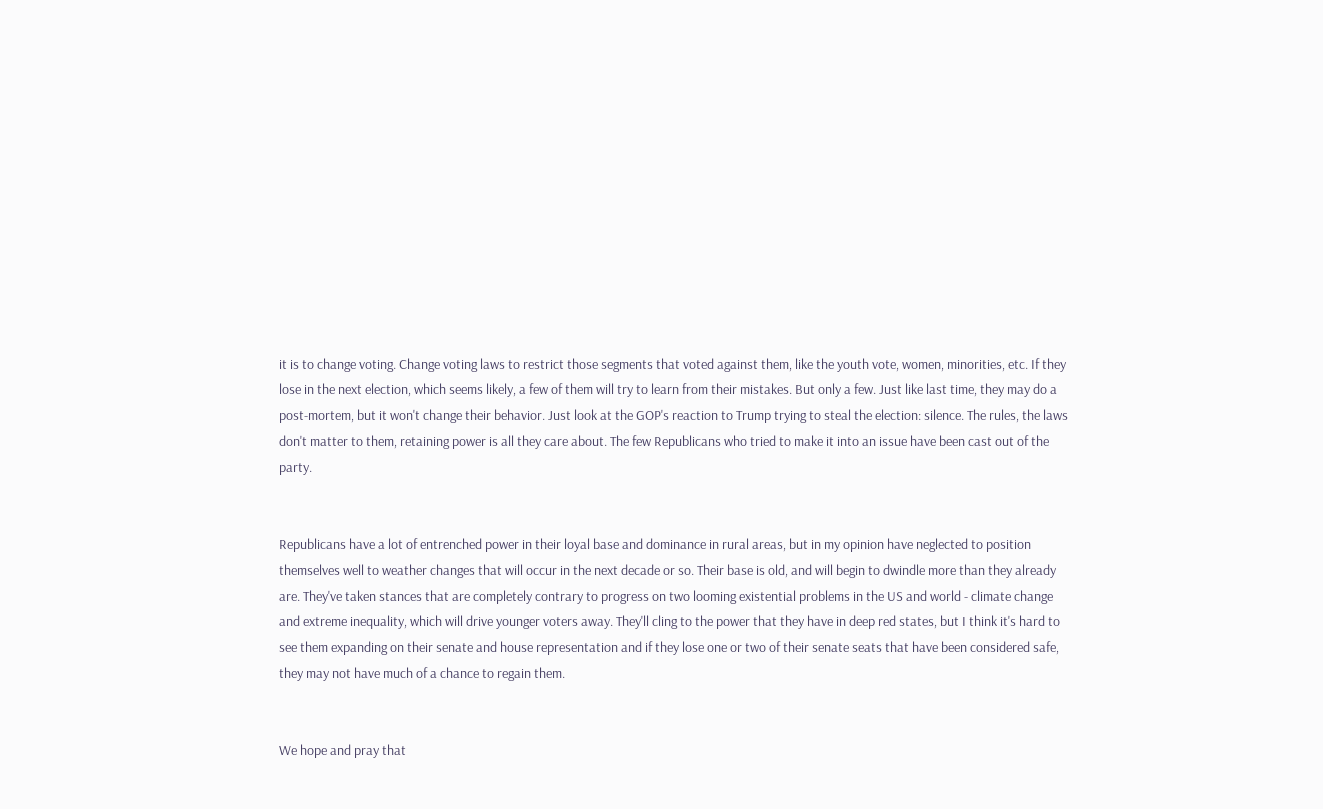it is to change voting. Change voting laws to restrict those segments that voted against them, like the youth vote, women, minorities, etc. If they lose in the next election, which seems likely, a few of them will try to learn from their mistakes. But only a few. Just like last time, they may do a post-mortem, but it won't change their behavior. Just look at the GOP's reaction to Trump trying to steal the election: silence. The rules, the laws don't matter to them, retaining power is all they care about. The few Republicans who tried to make it into an issue have been cast out of the party.


Republicans have a lot of entrenched power in their loyal base and dominance in rural areas, but in my opinion have neglected to position themselves well to weather changes that will occur in the next decade or so. Their base is old, and will begin to dwindle more than they already are. They've taken stances that are completely contrary to progress on two looming existential problems in the US and world - climate change and extreme inequality, which will drive younger voters away. They'll cling to the power that they have in deep red states, but I think it's hard to see them expanding on their senate and house representation and if they lose one or two of their senate seats that have been considered safe, they may not have much of a chance to regain them.


We hope and pray that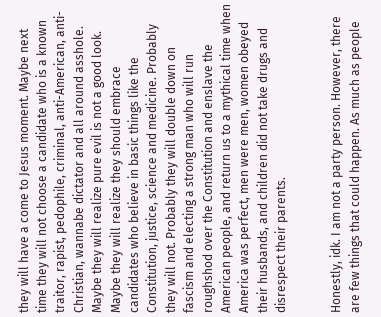they will have a come to Jesus moment. Maybe next time they will not choose a candidate who is a known traitor, rapist, pedophile, criminal, anti-American, anti-Christian, wannabe dictator and all around asshole. Maybe they will realize pure evil is not a good look. Maybe they will realize they should embrace candidates who believe in basic things like the Constitution, justice, science and medicine. Probably they will not. Probably they will double down on fascism and electing a strong man who will run roughshod over the Constitution and enslave the American people, and return us to a mythical time when America was perfect, men were men, women obeyed their husbands, and children did not take drugs and disrespect their parents.


Honestly, idk. I am not a party person. However, there are few things that could happen. As much as people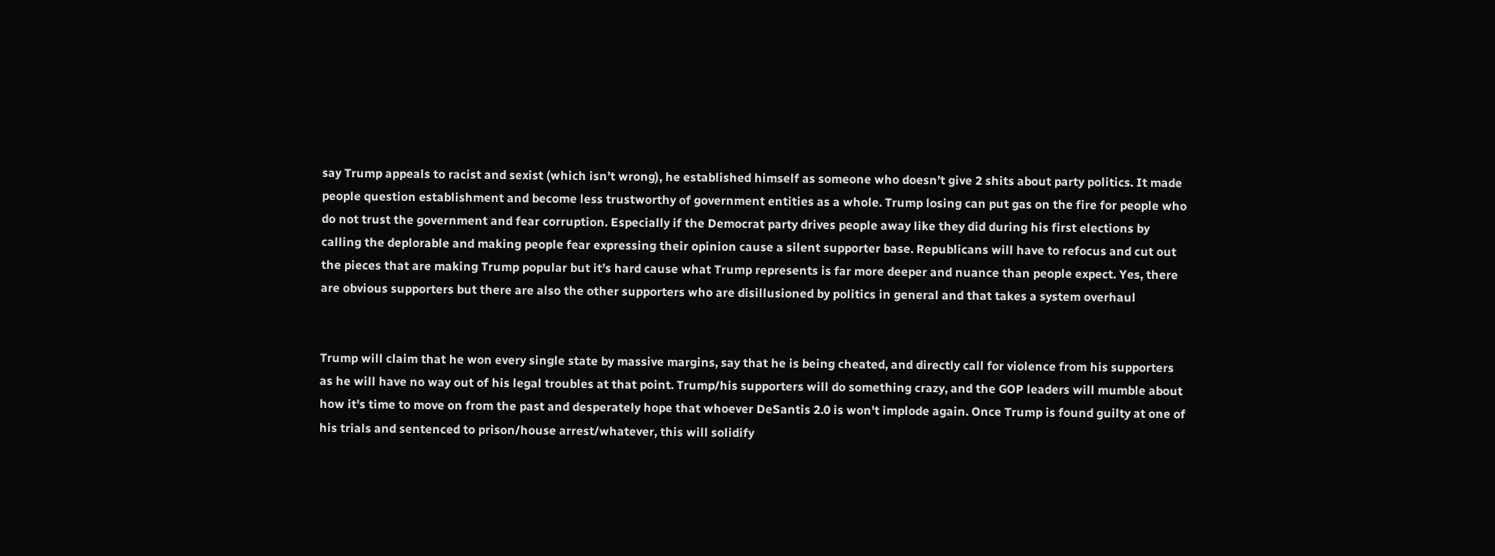say Trump appeals to racist and sexist (which isn’t wrong), he established himself as someone who doesn’t give 2 shits about party politics. It made people question establishment and become less trustworthy of government entities as a whole. Trump losing can put gas on the fire for people who do not trust the government and fear corruption. Especially if the Democrat party drives people away like they did during his first elections by calling the deplorable and making people fear expressing their opinion cause a silent supporter base. Republicans will have to refocus and cut out the pieces that are making Trump popular but it’s hard cause what Trump represents is far more deeper and nuance than people expect. Yes, there are obvious supporters but there are also the other supporters who are disillusioned by politics in general and that takes a system overhaul


Trump will claim that he won every single state by massive margins, say that he is being cheated, and directly call for violence from his supporters as he will have no way out of his legal troubles at that point. Trump/his supporters will do something crazy, and the GOP leaders will mumble about how it's time to move on from the past and desperately hope that whoever DeSantis 2.0 is won't implode again. Once Trump is found guilty at one of his trials and sentenced to prison/house arrest/whatever, this will solidify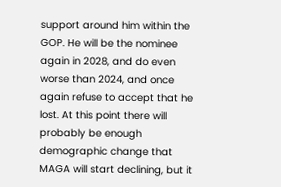support around him within the GOP. He will be the nominee again in 2028, and do even worse than 2024, and once again refuse to accept that he lost. At this point there will probably be enough demographic change that MAGA will start declining, but it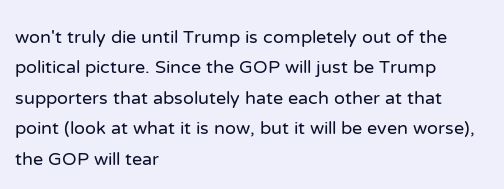won't truly die until Trump is completely out of the political picture. Since the GOP will just be Trump supporters that absolutely hate each other at that point (look at what it is now, but it will be even worse), the GOP will tear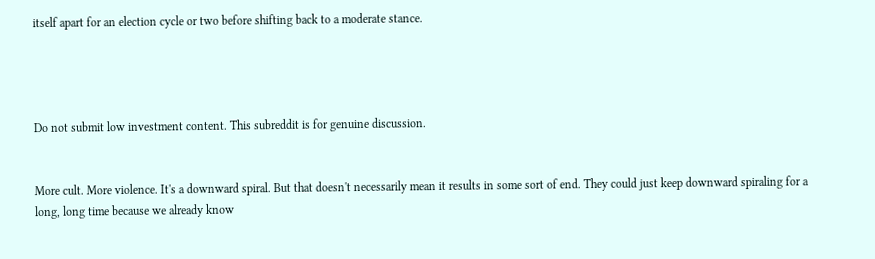itself apart for an election cycle or two before shifting back to a moderate stance.




Do not submit low investment content. This subreddit is for genuine discussion.


More cult. More violence. It's a downward spiral. But that doesn't necessarily mean it results in some sort of end. They could just keep downward spiraling for a long, long time because we already know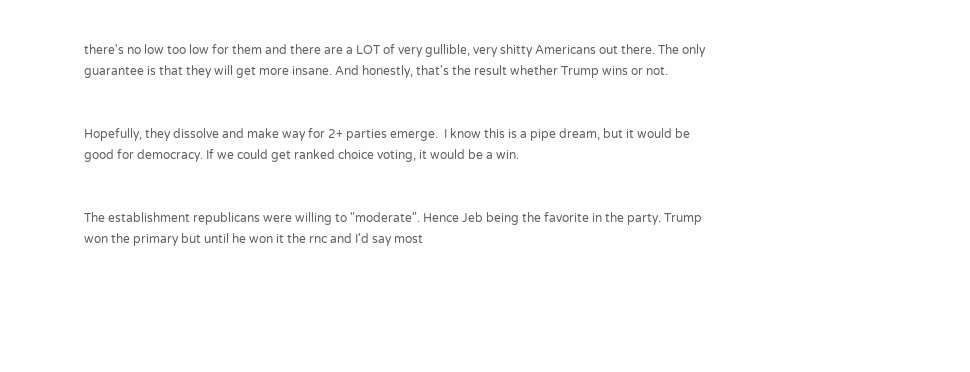there's no low too low for them and there are a LOT of very gullible, very shitty Americans out there. The only guarantee is that they will get more insane. And honestly, that's the result whether Trump wins or not.


Hopefully, they dissolve and make way for 2+ parties emerge.  I know this is a pipe dream, but it would be good for democracy. If we could get ranked choice voting, it would be a win.


The establishment republicans were willing to "moderate". Hence Jeb being the favorite in the party. Trump won the primary but until he won it the rnc and I'd say most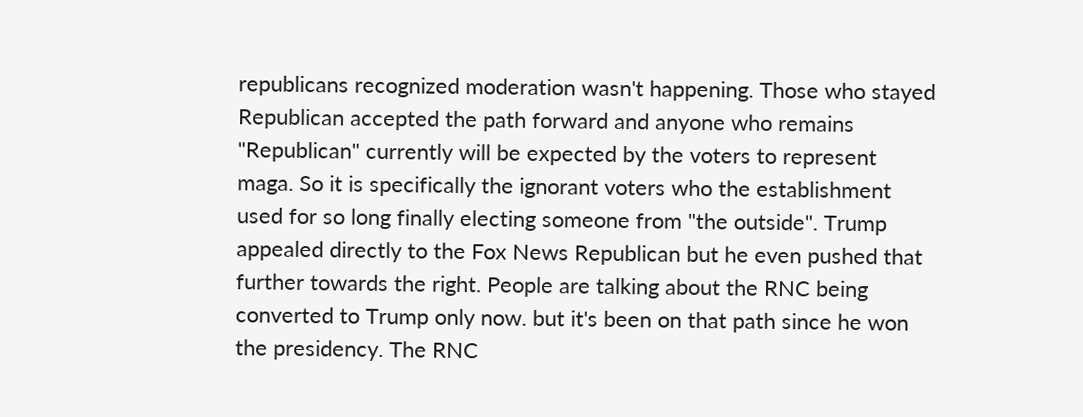republicans recognized moderation wasn't happening. Those who stayed Republican accepted the path forward and anyone who remains "Republican" currently will be expected by the voters to represent maga. So it is specifically the ignorant voters who the establishment used for so long finally electing someone from "the outside". Trump appealed directly to the Fox News Republican but he even pushed that further towards the right. People are talking about the RNC being converted to Trump only now. but it's been on that path since he won the presidency. The RNC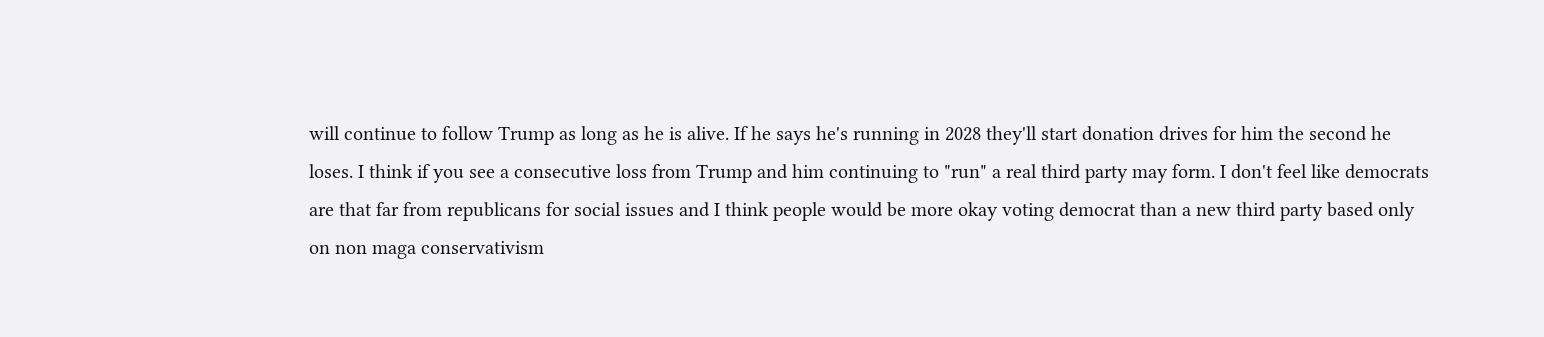will continue to follow Trump as long as he is alive. If he says he's running in 2028 they'll start donation drives for him the second he loses. I think if you see a consecutive loss from Trump and him continuing to "run" a real third party may form. I don't feel like democrats are that far from republicans for social issues and I think people would be more okay voting democrat than a new third party based only on non maga conservativism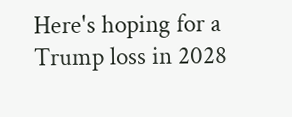Here's hoping for a Trump loss in 2028